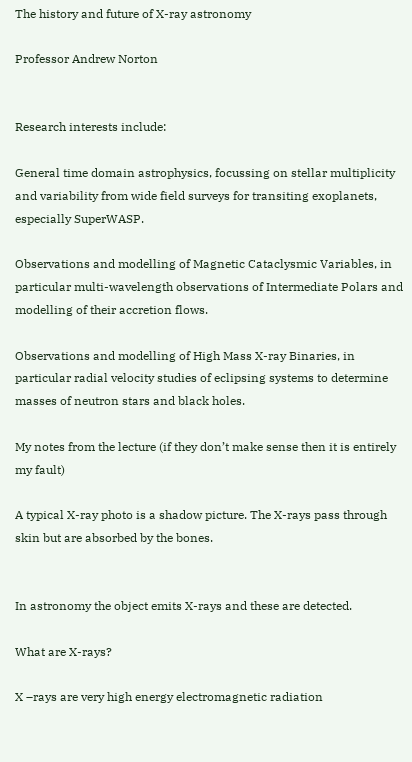The history and future of X-ray astronomy

Professor Andrew Norton


Research interests include:

General time domain astrophysics, focussing on stellar multiplicity and variability from wide field surveys for transiting exoplanets, especially SuperWASP.

Observations and modelling of Magnetic Cataclysmic Variables, in particular multi-wavelength observations of Intermediate Polars and modelling of their accretion flows.

Observations and modelling of High Mass X-ray Binaries, in particular radial velocity studies of eclipsing systems to determine masses of neutron stars and black holes.

My notes from the lecture (if they don’t make sense then it is entirely my fault)

A typical X-ray photo is a shadow picture. The X-rays pass through skin but are absorbed by the bones.


In astronomy the object emits X-rays and these are detected.

What are X-rays?

X –rays are very high energy electromagnetic radiation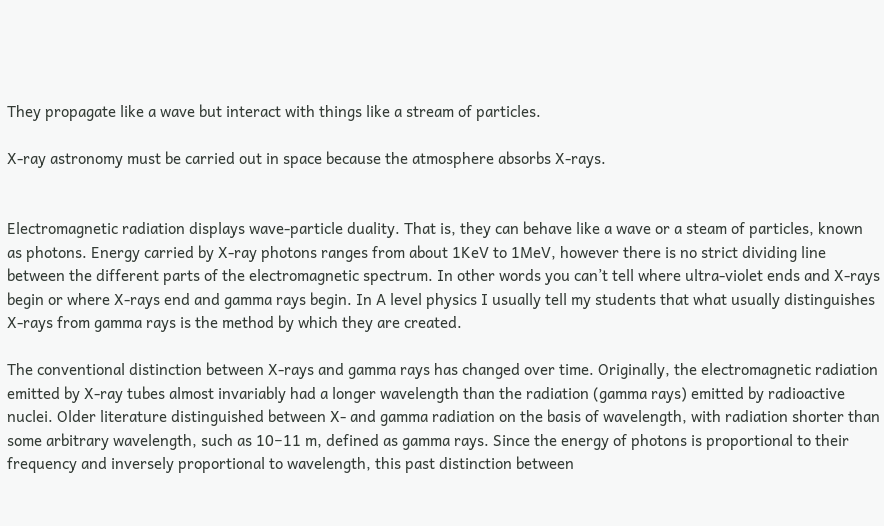They propagate like a wave but interact with things like a stream of particles.

X-ray astronomy must be carried out in space because the atmosphere absorbs X-rays.


Electromagnetic radiation displays wave-particle duality. That is, they can behave like a wave or a steam of particles, known as photons. Energy carried by X-ray photons ranges from about 1KeV to 1MeV, however there is no strict dividing line between the different parts of the electromagnetic spectrum. In other words you can’t tell where ultra-violet ends and X-rays begin or where X-rays end and gamma rays begin. In A level physics I usually tell my students that what usually distinguishes X-rays from gamma rays is the method by which they are created.

The conventional distinction between X-rays and gamma rays has changed over time. Originally, the electromagnetic radiation emitted by X-ray tubes almost invariably had a longer wavelength than the radiation (gamma rays) emitted by radioactive nuclei. Older literature distinguished between X- and gamma radiation on the basis of wavelength, with radiation shorter than some arbitrary wavelength, such as 10−11 m, defined as gamma rays. Since the energy of photons is proportional to their frequency and inversely proportional to wavelength, this past distinction between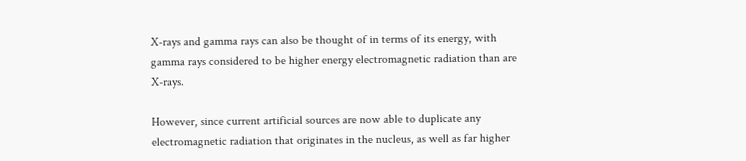X-rays and gamma rays can also be thought of in terms of its energy, with gamma rays considered to be higher energy electromagnetic radiation than are X-rays.

However, since current artificial sources are now able to duplicate any electromagnetic radiation that originates in the nucleus, as well as far higher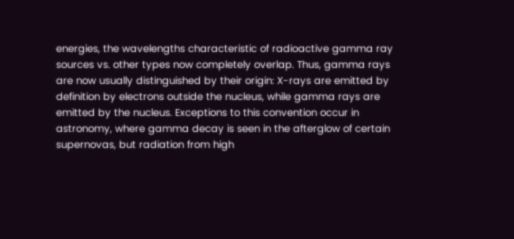energies, the wavelengths characteristic of radioactive gamma ray sources vs. other types now completely overlap. Thus, gamma rays are now usually distinguished by their origin: X-rays are emitted by definition by electrons outside the nucleus, while gamma rays are emitted by the nucleus. Exceptions to this convention occur in astronomy, where gamma decay is seen in the afterglow of certain supernovas, but radiation from high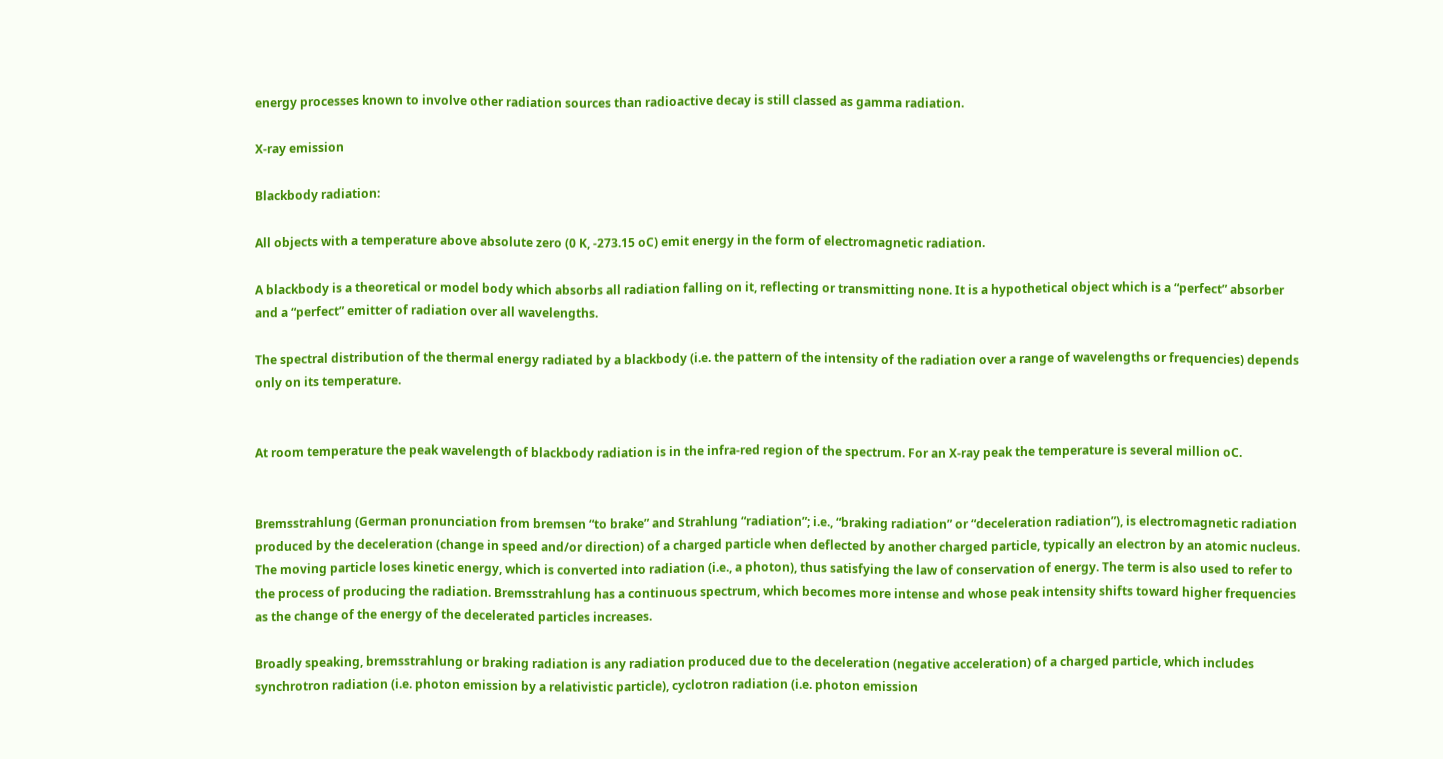energy processes known to involve other radiation sources than radioactive decay is still classed as gamma radiation.

X-ray emission

Blackbody radiation:

All objects with a temperature above absolute zero (0 K, -273.15 oC) emit energy in the form of electromagnetic radiation.

A blackbody is a theoretical or model body which absorbs all radiation falling on it, reflecting or transmitting none. It is a hypothetical object which is a “perfect” absorber and a “perfect” emitter of radiation over all wavelengths.

The spectral distribution of the thermal energy radiated by a blackbody (i.e. the pattern of the intensity of the radiation over a range of wavelengths or frequencies) depends only on its temperature.


At room temperature the peak wavelength of blackbody radiation is in the infra-red region of the spectrum. For an X-ray peak the temperature is several million oC.


Bremsstrahlung (German pronunciation from bremsen “to brake” and Strahlung “radiation”; i.e., “braking radiation” or “deceleration radiation”), is electromagnetic radiation produced by the deceleration (change in speed and/or direction) of a charged particle when deflected by another charged particle, typically an electron by an atomic nucleus. The moving particle loses kinetic energy, which is converted into radiation (i.e., a photon), thus satisfying the law of conservation of energy. The term is also used to refer to the process of producing the radiation. Bremsstrahlung has a continuous spectrum, which becomes more intense and whose peak intensity shifts toward higher frequencies as the change of the energy of the decelerated particles increases.

Broadly speaking, bremsstrahlung or braking radiation is any radiation produced due to the deceleration (negative acceleration) of a charged particle, which includes synchrotron radiation (i.e. photon emission by a relativistic particle), cyclotron radiation (i.e. photon emission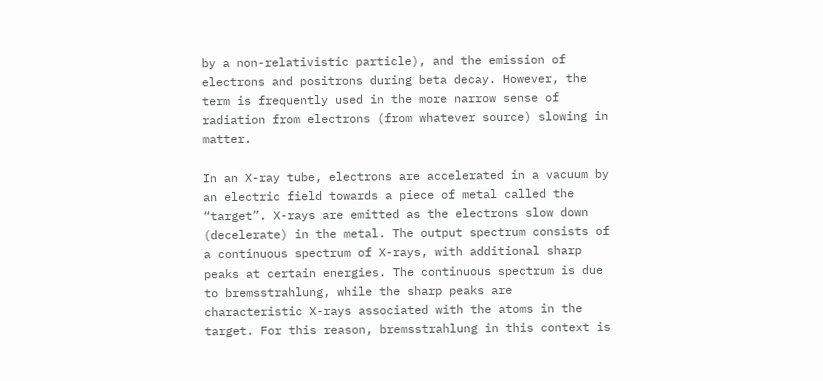by a non-relativistic particle), and the emission of electrons and positrons during beta decay. However, the term is frequently used in the more narrow sense of radiation from electrons (from whatever source) slowing in matter.

In an X-ray tube, electrons are accelerated in a vacuum by an electric field towards a piece of metal called the “target”. X-rays are emitted as the electrons slow down (decelerate) in the metal. The output spectrum consists of a continuous spectrum of X-rays, with additional sharp peaks at certain energies. The continuous spectrum is due to bremsstrahlung, while the sharp peaks are characteristic X-rays associated with the atoms in the target. For this reason, bremsstrahlung in this context is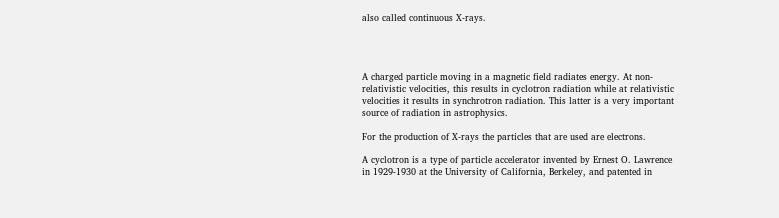also called continuous X-rays.




A charged particle moving in a magnetic field radiates energy. At non-relativistic velocities, this results in cyclotron radiation while at relativistic velocities it results in synchrotron radiation. This latter is a very important source of radiation in astrophysics.

For the production of X-rays the particles that are used are electrons.

A cyclotron is a type of particle accelerator invented by Ernest O. Lawrence in 1929-1930 at the University of California, Berkeley, and patented in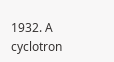1932. A cyclotron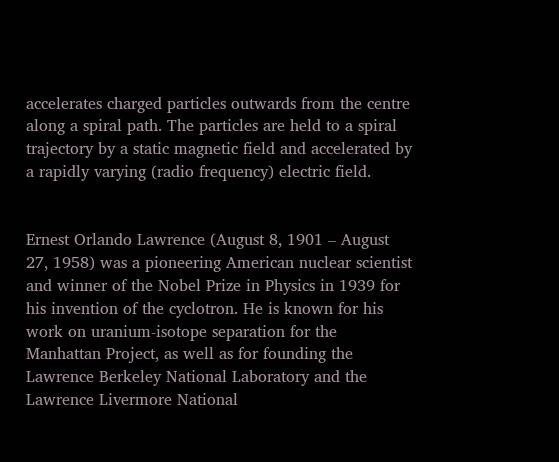accelerates charged particles outwards from the centre along a spiral path. The particles are held to a spiral trajectory by a static magnetic field and accelerated by a rapidly varying (radio frequency) electric field.


Ernest Orlando Lawrence (August 8, 1901 – August 27, 1958) was a pioneering American nuclear scientist and winner of the Nobel Prize in Physics in 1939 for his invention of the cyclotron. He is known for his work on uranium-isotope separation for the Manhattan Project, as well as for founding the Lawrence Berkeley National Laboratory and the Lawrence Livermore National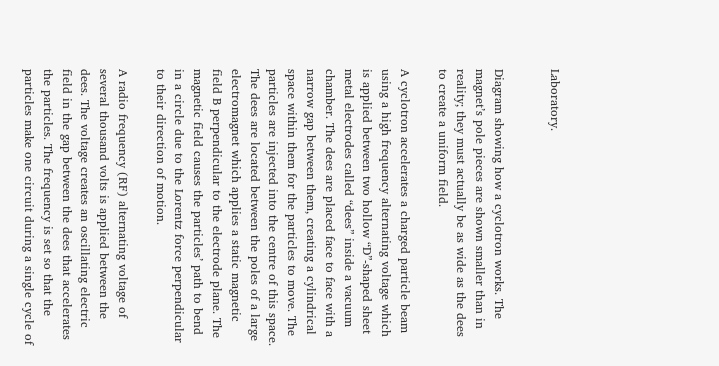Laboratory.


Diagram showing how a cyclotron works. The magnet’s pole pieces are shown smaller than in reality; they must actually be as wide as the dees to create a uniform field.

A cyclotron accelerates a charged particle beam using a high frequency alternating voltage which is applied between two hollow “D”-shaped sheet metal electrodes called “dees” inside a vacuum chamber. The dees are placed face to face with a narrow gap between them, creating a cylindrical space within them for the particles to move. The particles are injected into the centre of this space. The dees are located between the poles of a large electromagnet which applies a static magnetic field B perpendicular to the electrode plane. The magnetic field causes the particles’ path to bend in a circle due to the Lorentz force perpendicular to their direction of motion.

A radio frequency (RF) alternating voltage of several thousand volts is applied between the dees. The voltage creates an oscillating electric field in the gap between the dees that accelerates the particles. The frequency is set so that the particles make one circuit during a single cycle of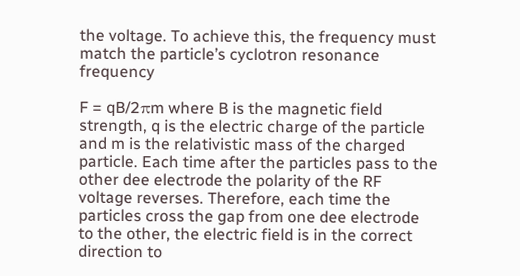the voltage. To achieve this, the frequency must match the particle’s cyclotron resonance frequency

F = qB/2πm where B is the magnetic field strength, q is the electric charge of the particle and m is the relativistic mass of the charged particle. Each time after the particles pass to the other dee electrode the polarity of the RF voltage reverses. Therefore, each time the particles cross the gap from one dee electrode to the other, the electric field is in the correct direction to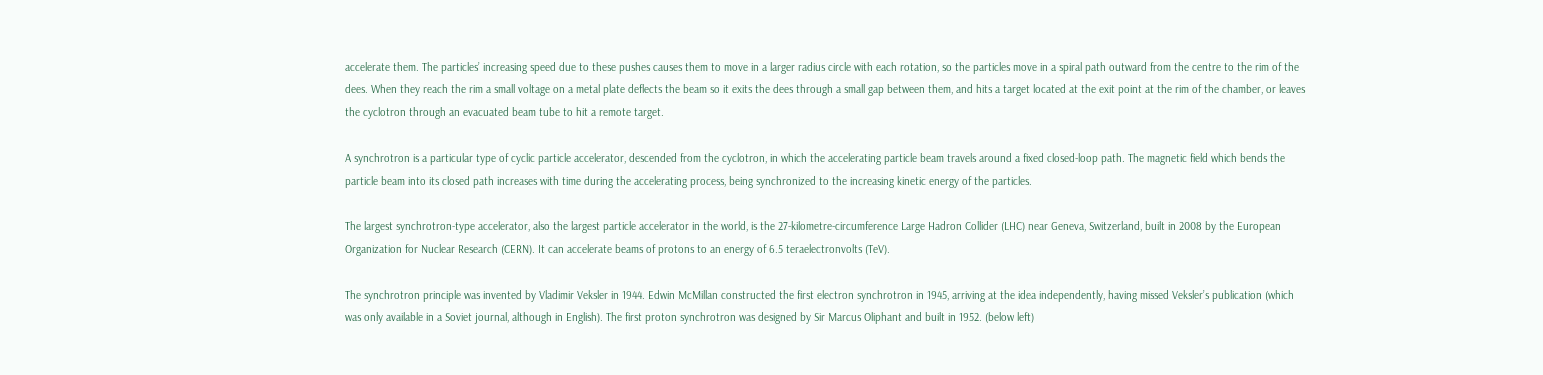accelerate them. The particles’ increasing speed due to these pushes causes them to move in a larger radius circle with each rotation, so the particles move in a spiral path outward from the centre to the rim of the dees. When they reach the rim a small voltage on a metal plate deflects the beam so it exits the dees through a small gap between them, and hits a target located at the exit point at the rim of the chamber, or leaves the cyclotron through an evacuated beam tube to hit a remote target.

A synchrotron is a particular type of cyclic particle accelerator, descended from the cyclotron, in which the accelerating particle beam travels around a fixed closed-loop path. The magnetic field which bends the particle beam into its closed path increases with time during the accelerating process, being synchronized to the increasing kinetic energy of the particles.

The largest synchrotron-type accelerator, also the largest particle accelerator in the world, is the 27-kilometre-circumference Large Hadron Collider (LHC) near Geneva, Switzerland, built in 2008 by the European Organization for Nuclear Research (CERN). It can accelerate beams of protons to an energy of 6.5 teraelectronvolts (TeV).

The synchrotron principle was invented by Vladimir Veksler in 1944. Edwin McMillan constructed the first electron synchrotron in 1945, arriving at the idea independently, having missed Veksler’s publication (which was only available in a Soviet journal, although in English). The first proton synchrotron was designed by Sir Marcus Oliphant and built in 1952. (below left)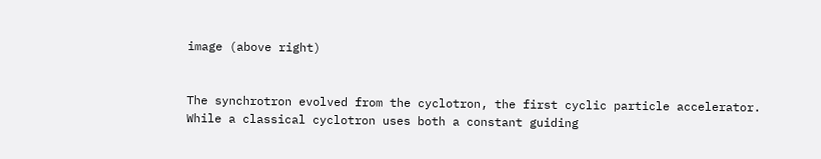image (above right)


The synchrotron evolved from the cyclotron, the first cyclic particle accelerator. While a classical cyclotron uses both a constant guiding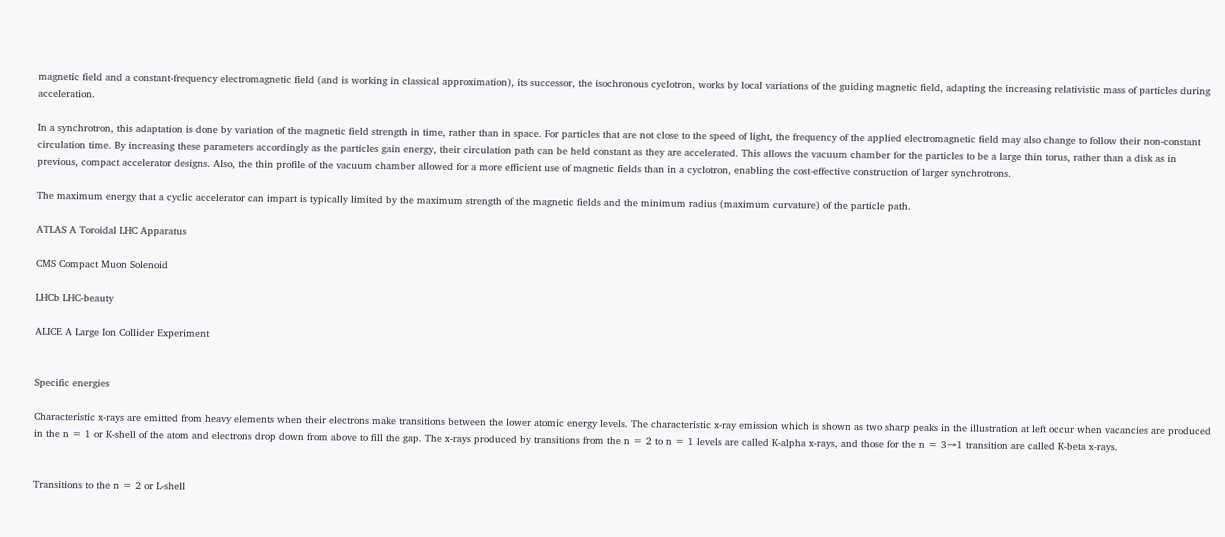magnetic field and a constant-frequency electromagnetic field (and is working in classical approximation), its successor, the isochronous cyclotron, works by local variations of the guiding magnetic field, adapting the increasing relativistic mass of particles during acceleration.

In a synchrotron, this adaptation is done by variation of the magnetic field strength in time, rather than in space. For particles that are not close to the speed of light, the frequency of the applied electromagnetic field may also change to follow their non-constant circulation time. By increasing these parameters accordingly as the particles gain energy, their circulation path can be held constant as they are accelerated. This allows the vacuum chamber for the particles to be a large thin torus, rather than a disk as in previous, compact accelerator designs. Also, the thin profile of the vacuum chamber allowed for a more efficient use of magnetic fields than in a cyclotron, enabling the cost-effective construction of larger synchrotrons.

The maximum energy that a cyclic accelerator can impart is typically limited by the maximum strength of the magnetic fields and the minimum radius (maximum curvature) of the particle path.

ATLAS A Toroidal LHC Apparatus

CMS Compact Muon Solenoid

LHCb LHC-beauty

ALICE A Large Ion Collider Experiment


Specific energies

Characteristic x-rays are emitted from heavy elements when their electrons make transitions between the lower atomic energy levels. The characteristic x-ray emission which is shown as two sharp peaks in the illustration at left occur when vacancies are produced in the n = 1 or K-shell of the atom and electrons drop down from above to fill the gap. The x-rays produced by transitions from the n = 2 to n = 1 levels are called K-alpha x-rays, and those for the n = 3→1 transition are called K-beta x-rays.


Transitions to the n = 2 or L-shell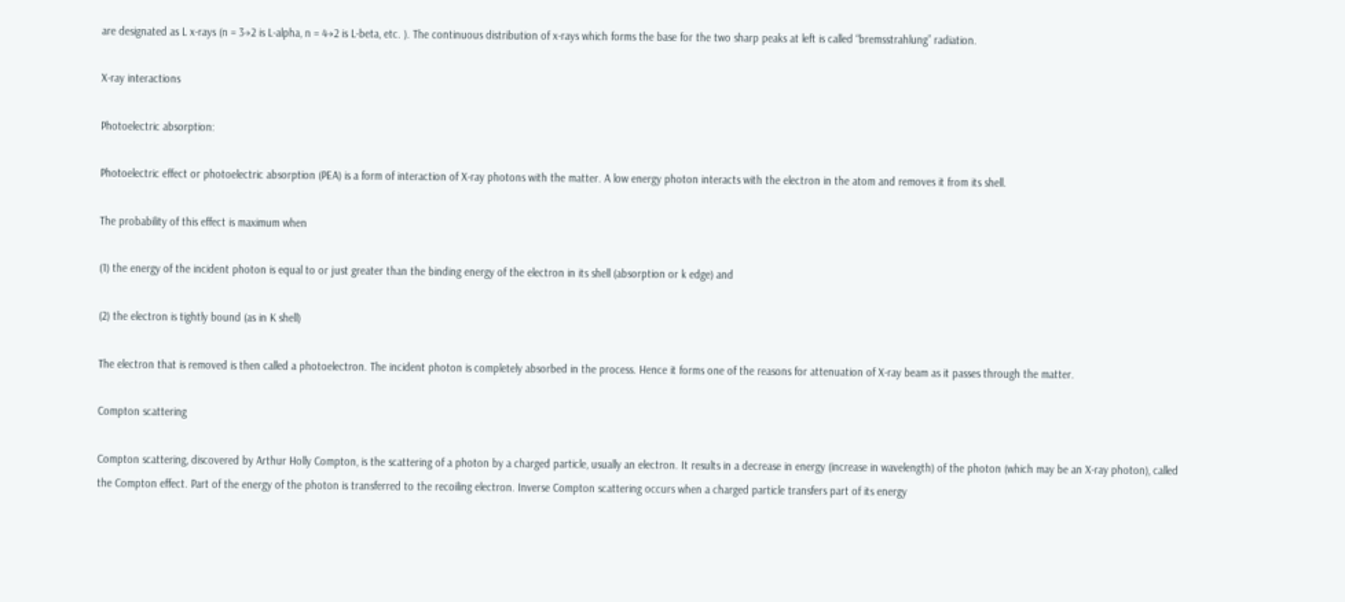are designated as L x-rays (n = 3→2 is L-alpha, n = 4→2 is L-beta, etc. ). The continuous distribution of x-rays which forms the base for the two sharp peaks at left is called “bremsstrahlung” radiation.

X-ray interactions

Photoelectric absorption:

Photoelectric effect or photoelectric absorption (PEA) is a form of interaction of X-ray photons with the matter. A low energy photon interacts with the electron in the atom and removes it from its shell.

The probability of this effect is maximum when

(1) the energy of the incident photon is equal to or just greater than the binding energy of the electron in its shell (absorption or k edge) and

(2) the electron is tightly bound (as in K shell)

The electron that is removed is then called a photoelectron. The incident photon is completely absorbed in the process. Hence it forms one of the reasons for attenuation of X-ray beam as it passes through the matter.

Compton scattering

Compton scattering, discovered by Arthur Holly Compton, is the scattering of a photon by a charged particle, usually an electron. It results in a decrease in energy (increase in wavelength) of the photon (which may be an X-ray photon), called the Compton effect. Part of the energy of the photon is transferred to the recoiling electron. Inverse Compton scattering occurs when a charged particle transfers part of its energy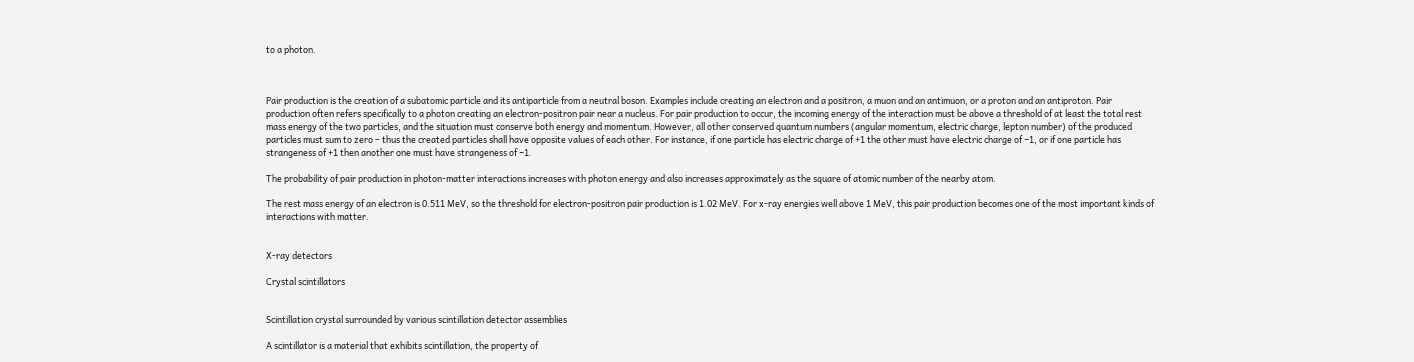to a photon.



Pair production is the creation of a subatomic particle and its antiparticle from a neutral boson. Examples include creating an electron and a positron, a muon and an antimuon, or a proton and an antiproton. Pair production often refers specifically to a photon creating an electron-positron pair near a nucleus. For pair production to occur, the incoming energy of the interaction must be above a threshold of at least the total rest mass energy of the two particles, and the situation must conserve both energy and momentum. However, all other conserved quantum numbers (angular momentum, electric charge, lepton number) of the produced particles must sum to zero – thus the created particles shall have opposite values of each other. For instance, if one particle has electric charge of +1 the other must have electric charge of −1, or if one particle has strangeness of +1 then another one must have strangeness of −1.

The probability of pair production in photon-matter interactions increases with photon energy and also increases approximately as the square of atomic number of the nearby atom.

The rest mass energy of an electron is 0.511 MeV, so the threshold for electron-positron pair production is 1.02 MeV. For x-ray energies well above 1 MeV, this pair production becomes one of the most important kinds of interactions with matter.


X-ray detectors

Crystal scintillators


Scintillation crystal surrounded by various scintillation detector assemblies

A scintillator is a material that exhibits scintillation, the property of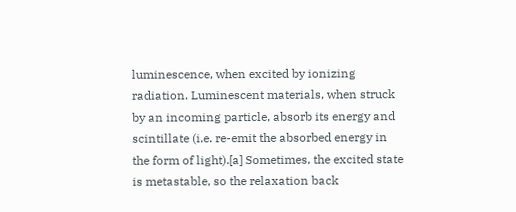luminescence, when excited by ionizing radiation. Luminescent materials, when struck by an incoming particle, absorb its energy and scintillate (i.e. re-emit the absorbed energy in the form of light).[a] Sometimes, the excited state is metastable, so the relaxation back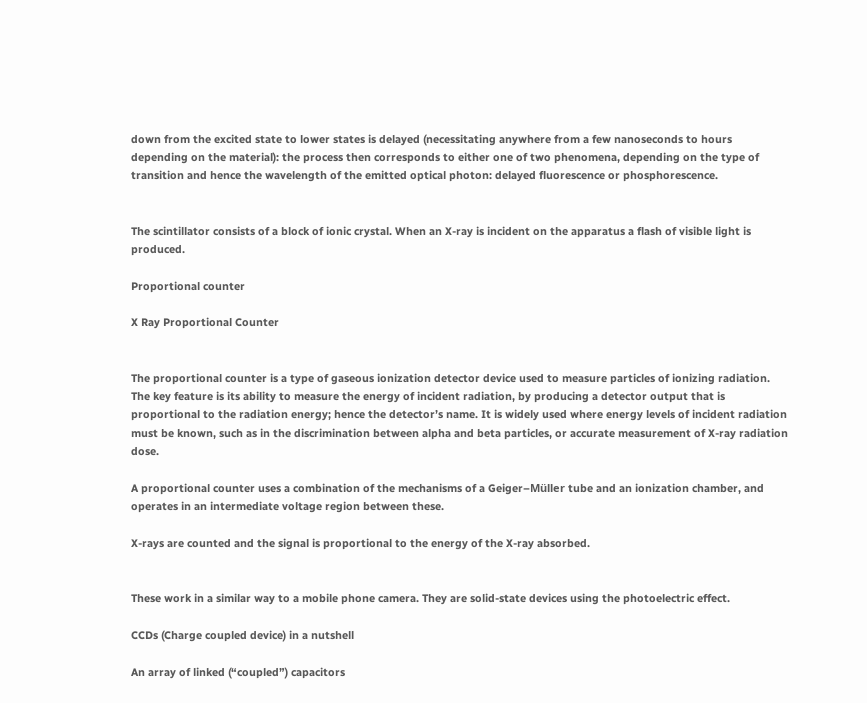down from the excited state to lower states is delayed (necessitating anywhere from a few nanoseconds to hours depending on the material): the process then corresponds to either one of two phenomena, depending on the type of transition and hence the wavelength of the emitted optical photon: delayed fluorescence or phosphorescence.


The scintillator consists of a block of ionic crystal. When an X-ray is incident on the apparatus a flash of visible light is produced.

Proportional counter

X Ray Proportional Counter


The proportional counter is a type of gaseous ionization detector device used to measure particles of ionizing radiation. The key feature is its ability to measure the energy of incident radiation, by producing a detector output that is proportional to the radiation energy; hence the detector’s name. It is widely used where energy levels of incident radiation must be known, such as in the discrimination between alpha and beta particles, or accurate measurement of X-ray radiation dose.

A proportional counter uses a combination of the mechanisms of a Geiger–Müller tube and an ionization chamber, and operates in an intermediate voltage region between these.

X-rays are counted and the signal is proportional to the energy of the X-ray absorbed.


These work in a similar way to a mobile phone camera. They are solid-state devices using the photoelectric effect.

CCDs (Charge coupled device) in a nutshell

An array of linked (“coupled”) capacitors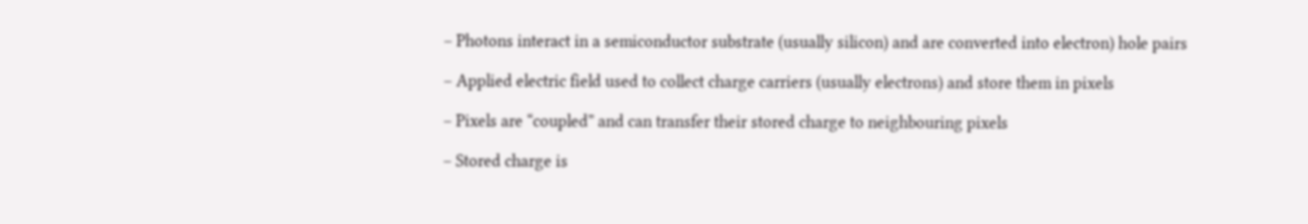– Photons interact in a semiconductor substrate (usually silicon) and are converted into electron) hole pairs

– Applied electric field used to collect charge carriers (usually electrons) and store them in pixels

– Pixels are “coupled” and can transfer their stored charge to neighbouring pixels

– Stored charge is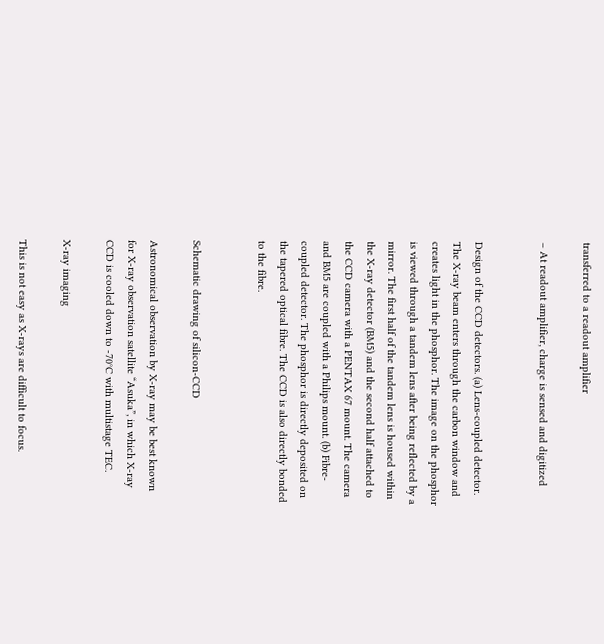transferred to a readout amplifier

– At readout amplifier, charge is sensed and digitized


Design of the CCD detectors. (a) Lens-coupled detector. The X-ray beam enters through the carbon window and creates light in the phosphor. The image on the phosphor is viewed through a tandem lens after being reflected by a mirror. The first half of the tandem lens is housed within the X-ray detector (BM5) and the second half attached to the CCD camera with a PENTAX 67 mount. The camera and BM5 are coupled with a Philips mount. (b) Fibre-coupled detector. The phosphor is directly deposited on the tapered optical fibre. The CCD is also directly bonded to the fibre.


Schematic drawing of silicon-CCD

Astronomical observation by X-ray may be best known for X-ray observation satellite “Asuka”, in which X-ray CCD is cooled down to -70°C with multistage TEC.

X-ray imaging

This is not easy as X-rays are difficult to focus.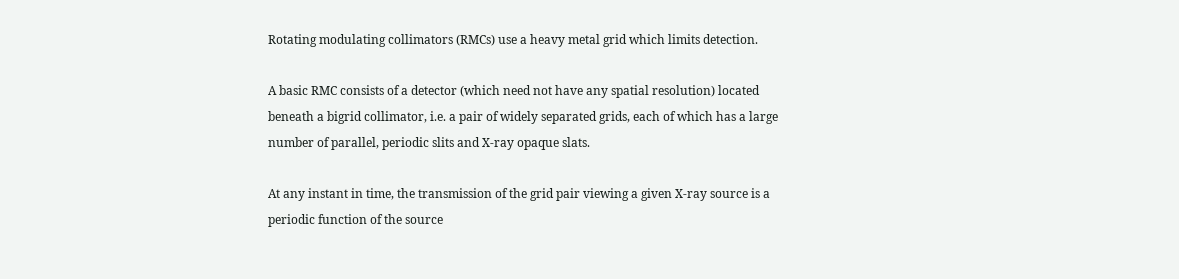Rotating modulating collimators (RMCs) use a heavy metal grid which limits detection.

A basic RMC consists of a detector (which need not have any spatial resolution) located beneath a bigrid collimator, i.e. a pair of widely separated grids, each of which has a large number of parallel, periodic slits and X-ray opaque slats.

At any instant in time, the transmission of the grid pair viewing a given X-ray source is a periodic function of the source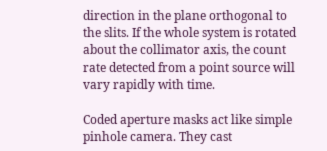direction in the plane orthogonal to the slits. If the whole system is rotated about the collimator axis, the count rate detected from a point source will vary rapidly with time.

Coded aperture masks act like simple pinhole camera. They cast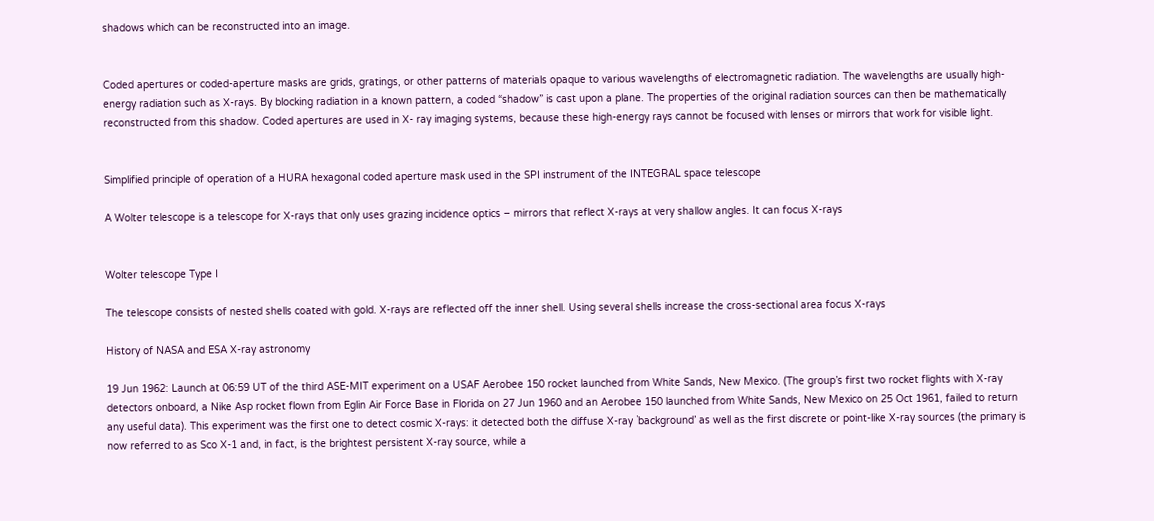shadows which can be reconstructed into an image.


Coded apertures or coded-aperture masks are grids, gratings, or other patterns of materials opaque to various wavelengths of electromagnetic radiation. The wavelengths are usually high-energy radiation such as X-rays. By blocking radiation in a known pattern, a coded “shadow” is cast upon a plane. The properties of the original radiation sources can then be mathematically reconstructed from this shadow. Coded apertures are used in X- ray imaging systems, because these high-energy rays cannot be focused with lenses or mirrors that work for visible light.


Simplified principle of operation of a HURA hexagonal coded aperture mask used in the SPI instrument of the INTEGRAL space telescope

A Wolter telescope is a telescope for X-rays that only uses grazing incidence optics – mirrors that reflect X-rays at very shallow angles. It can focus X-rays


Wolter telescope Type I

The telescope consists of nested shells coated with gold. X-rays are reflected off the inner shell. Using several shells increase the cross-sectional area focus X-rays

History of NASA and ESA X-ray astronomy

19 Jun 1962: Launch at 06:59 UT of the third ASE-MIT experiment on a USAF Aerobee 150 rocket launched from White Sands, New Mexico. (The group’s first two rocket flights with X-ray detectors onboard, a Nike Asp rocket flown from Eglin Air Force Base in Florida on 27 Jun 1960 and an Aerobee 150 launched from White Sands, New Mexico on 25 Oct 1961, failed to return any useful data). This experiment was the first one to detect cosmic X-rays: it detected both the diffuse X-ray `background’ as well as the first discrete or point-like X-ray sources (the primary is now referred to as Sco X-1 and, in fact, is the brightest persistent X-ray source, while a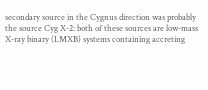secondary source in the Cygnus direction was probably the source Cyg X-2: both of these sources are low-mass X-ray binary (LMXB) systems containing accreting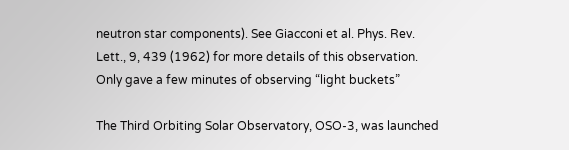neutron star components). See Giacconi et al. Phys. Rev. Lett., 9, 439 (1962) for more details of this observation. Only gave a few minutes of observing “light buckets”

The Third Orbiting Solar Observatory, OSO-3, was launched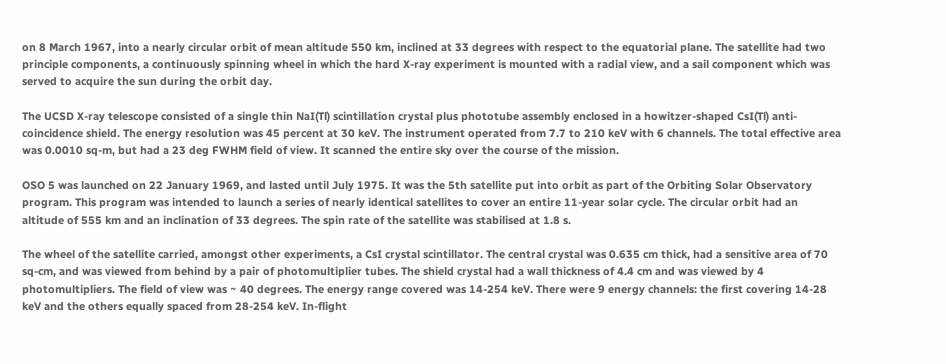on 8 March 1967, into a nearly circular orbit of mean altitude 550 km, inclined at 33 degrees with respect to the equatorial plane. The satellite had two principle components, a continuously spinning wheel in which the hard X-ray experiment is mounted with a radial view, and a sail component which was served to acquire the sun during the orbit day.

The UCSD X-ray telescope consisted of a single thin NaI(Tl) scintillation crystal plus phototube assembly enclosed in a howitzer-shaped CsI(Tl) anti-coincidence shield. The energy resolution was 45 percent at 30 keV. The instrument operated from 7.7 to 210 keV with 6 channels. The total effective area was 0.0010 sq-m, but had a 23 deg FWHM field of view. It scanned the entire sky over the course of the mission.

OSO 5 was launched on 22 January 1969, and lasted until July 1975. It was the 5th satellite put into orbit as part of the Orbiting Solar Observatory program. This program was intended to launch a series of nearly identical satellites to cover an entire 11-year solar cycle. The circular orbit had an altitude of 555 km and an inclination of 33 degrees. The spin rate of the satellite was stabilised at 1.8 s.

The wheel of the satellite carried, amongst other experiments, a CsI crystal scintillator. The central crystal was 0.635 cm thick, had a sensitive area of 70 sq-cm, and was viewed from behind by a pair of photomultiplier tubes. The shield crystal had a wall thickness of 4.4 cm and was viewed by 4 photomultipliers. The field of view was ~ 40 degrees. The energy range covered was 14-254 keV. There were 9 energy channels: the first covering 14-28 keV and the others equally spaced from 28-254 keV. In-flight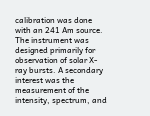calibration was done with an 241 Am source. The instrument was designed primarily for observation of solar X-ray bursts. A secondary interest was the measurement of the intensity, spectrum, and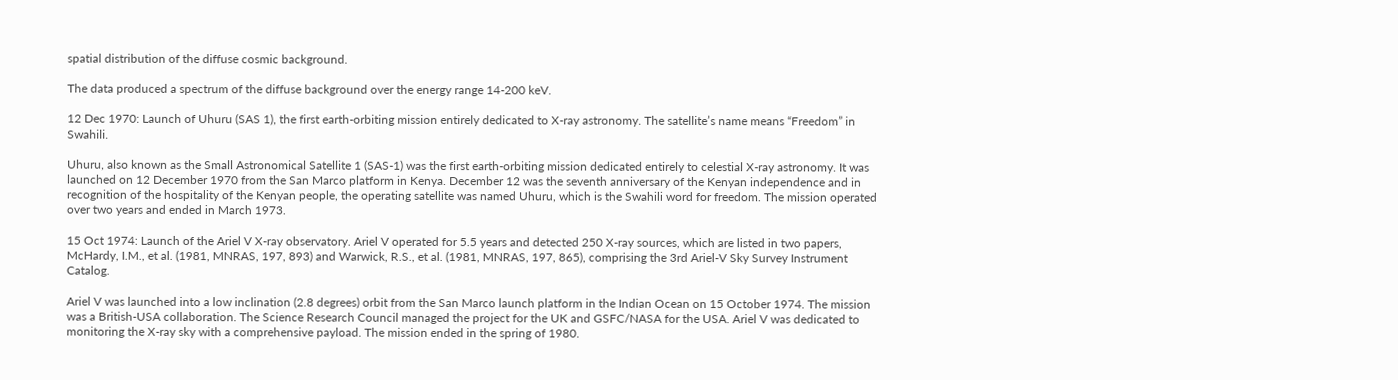spatial distribution of the diffuse cosmic background.

The data produced a spectrum of the diffuse background over the energy range 14-200 keV.

12 Dec 1970: Launch of Uhuru (SAS 1), the first earth-orbiting mission entirely dedicated to X-ray astronomy. The satellite’s name means “Freedom” in Swahili.

Uhuru, also known as the Small Astronomical Satellite 1 (SAS-1) was the first earth-orbiting mission dedicated entirely to celestial X-ray astronomy. It was launched on 12 December 1970 from the San Marco platform in Kenya. December 12 was the seventh anniversary of the Kenyan independence and in recognition of the hospitality of the Kenyan people, the operating satellite was named Uhuru, which is the Swahili word for freedom. The mission operated over two years and ended in March 1973.

15 Oct 1974: Launch of the Ariel V X-ray observatory. Ariel V operated for 5.5 years and detected 250 X-ray sources, which are listed in two papers, McHardy, I.M., et al. (1981, MNRAS, 197, 893) and Warwick, R.S., et al. (1981, MNRAS, 197, 865), comprising the 3rd Ariel-V Sky Survey Instrument Catalog.

Ariel V was launched into a low inclination (2.8 degrees) orbit from the San Marco launch platform in the Indian Ocean on 15 October 1974. The mission was a British-USA collaboration. The Science Research Council managed the project for the UK and GSFC/NASA for the USA. Ariel V was dedicated to monitoring the X-ray sky with a comprehensive payload. The mission ended in the spring of 1980.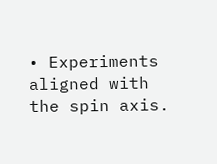• Experiments aligned with the spin axis.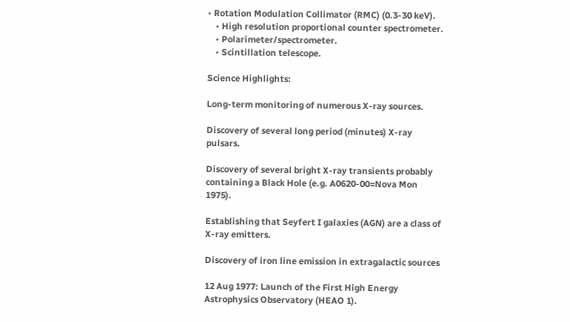• Rotation Modulation Collimator (RMC) (0.3-30 keV).
    • High resolution proportional counter spectrometer.
    • Polarimeter/spectrometer.
    • Scintillation telescope.

Science Highlights:

Long-term monitoring of numerous X-ray sources.

Discovery of several long period (minutes) X-ray pulsars.

Discovery of several bright X-ray transients probably containing a Black Hole (e.g. A0620-00=Nova Mon 1975).

Establishing that Seyfert I galaxies (AGN) are a class of X-ray emitters.

Discovery of iron line emission in extragalactic sources

12 Aug 1977: Launch of the First High Energy Astrophysics Observatory (HEAO 1).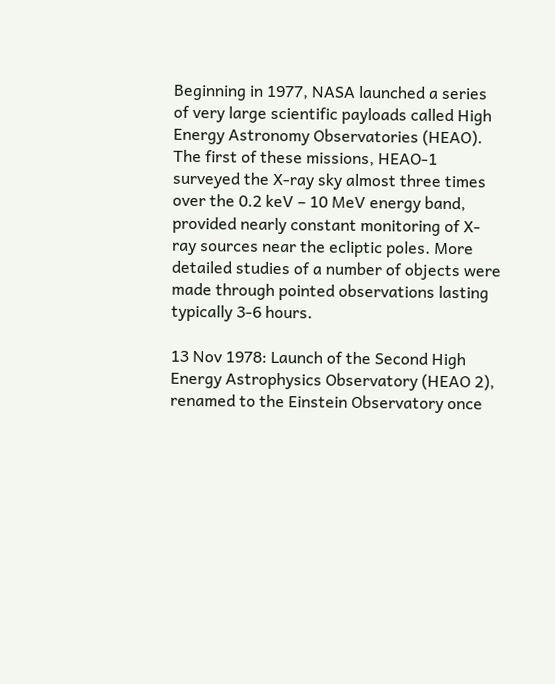Beginning in 1977, NASA launched a series of very large scientific payloads called High Energy Astronomy Observatories (HEAO). The first of these missions, HEAO-1 surveyed the X-ray sky almost three times over the 0.2 keV – 10 MeV energy band, provided nearly constant monitoring of X-ray sources near the ecliptic poles. More detailed studies of a number of objects were made through pointed observations lasting typically 3-6 hours.

13 Nov 1978: Launch of the Second High Energy Astrophysics Observatory (HEAO 2), renamed to the Einstein Observatory once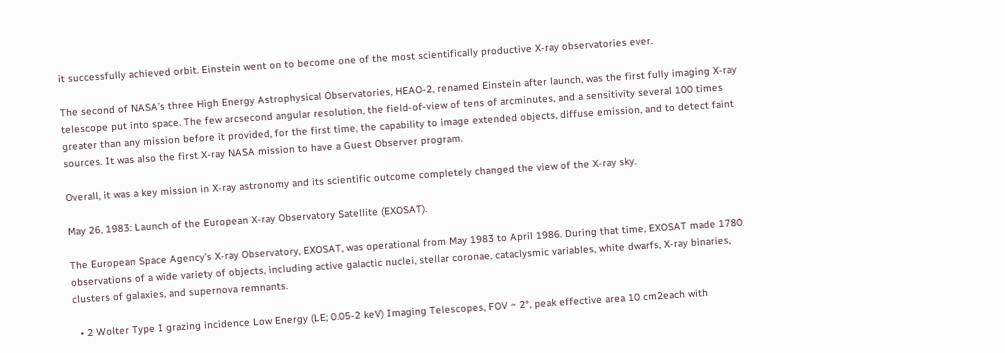it successfully achieved orbit. Einstein went on to become one of the most scientifically productive X-ray observatories ever.

The second of NASA’s three High Energy Astrophysical Observatories, HEAO-2, renamed Einstein after launch, was the first fully imaging X-ray telescope put into space. The few arcsecond angular resolution, the field-of-view of tens of arcminutes, and a sensitivity several 100 times greater than any mission before it provided, for the first time, the capability to image extended objects, diffuse emission, and to detect faint sources. It was also the first X-ray NASA mission to have a Guest Observer program.

Overall, it was a key mission in X-ray astronomy and its scientific outcome completely changed the view of the X-ray sky.

May 26, 1983: Launch of the European X-ray Observatory Satellite (EXOSAT).

The European Space Agency’s X-ray Observatory, EXOSAT, was operational from May 1983 to April 1986. During that time, EXOSAT made 1780 observations of a wide variety of objects, including active galactic nuclei, stellar coronae, cataclysmic variables, white dwarfs, X-ray binaries, clusters of galaxies, and supernova remnants.

  • 2 Wolter Type I grazing incidence Low Energy (LE; 0.05-2 keV) Imaging Telescopes, FOV ~ 2°, peak effective area 10 cm2each with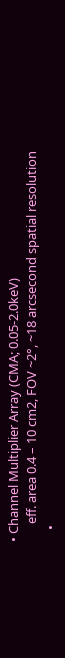• Channel Multiplier Array (CMA; 0.05-2.0keV)
      eff. area 0.4 – 10 cm2, FOV ~2°, ~18 arcsecond spatial resolution
    •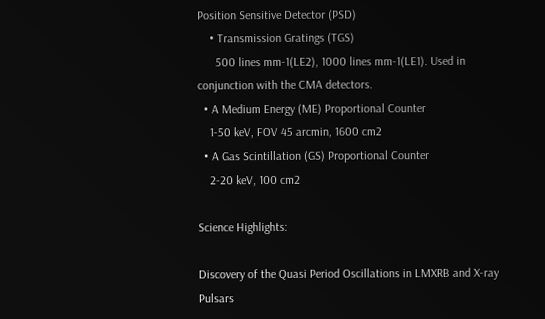Position Sensitive Detector (PSD)
    • Transmission Gratings (TGS)
      500 lines mm-1(LE2), 1000 lines mm-1(LE1). Used in conjunction with the CMA detectors.
  • A Medium Energy (ME) Proportional Counter
    1-50 keV, FOV 45 arcmin, 1600 cm2
  • A Gas Scintillation (GS) Proportional Counter
    2-20 keV, 100 cm2

Science Highlights:

Discovery of the Quasi Period Oscillations in LMXRB and X-ray Pulsars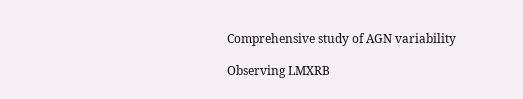Comprehensive study of AGN variability

Observing LMXRB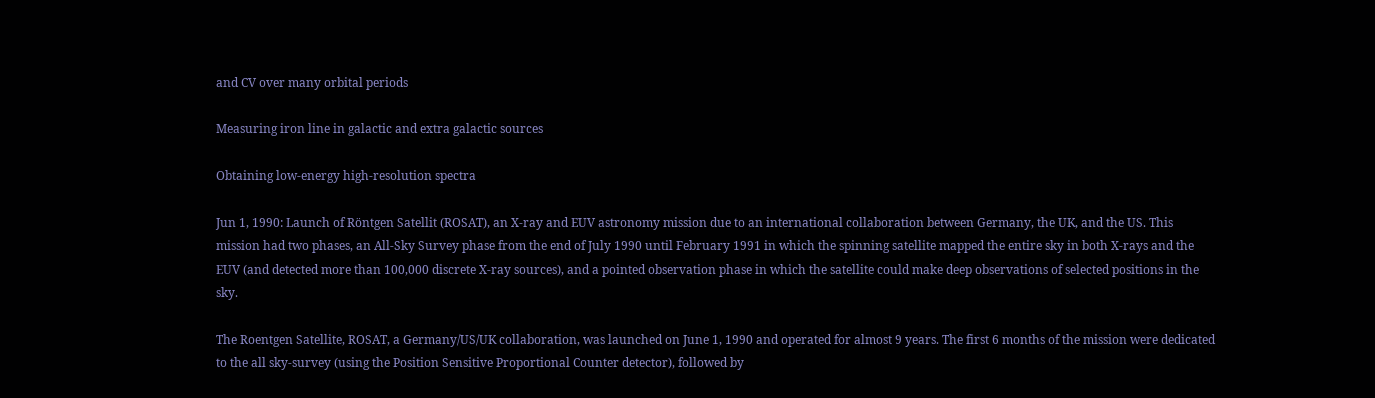and CV over many orbital periods

Measuring iron line in galactic and extra galactic sources

Obtaining low-energy high-resolution spectra

Jun 1, 1990: Launch of Röntgen Satellit (ROSAT), an X-ray and EUV astronomy mission due to an international collaboration between Germany, the UK, and the US. This mission had two phases, an All-Sky Survey phase from the end of July 1990 until February 1991 in which the spinning satellite mapped the entire sky in both X-rays and the EUV (and detected more than 100,000 discrete X-ray sources), and a pointed observation phase in which the satellite could make deep observations of selected positions in the sky.

The Roentgen Satellite, ROSAT, a Germany/US/UK collaboration, was launched on June 1, 1990 and operated for almost 9 years. The first 6 months of the mission were dedicated to the all sky-survey (using the Position Sensitive Proportional Counter detector), followed by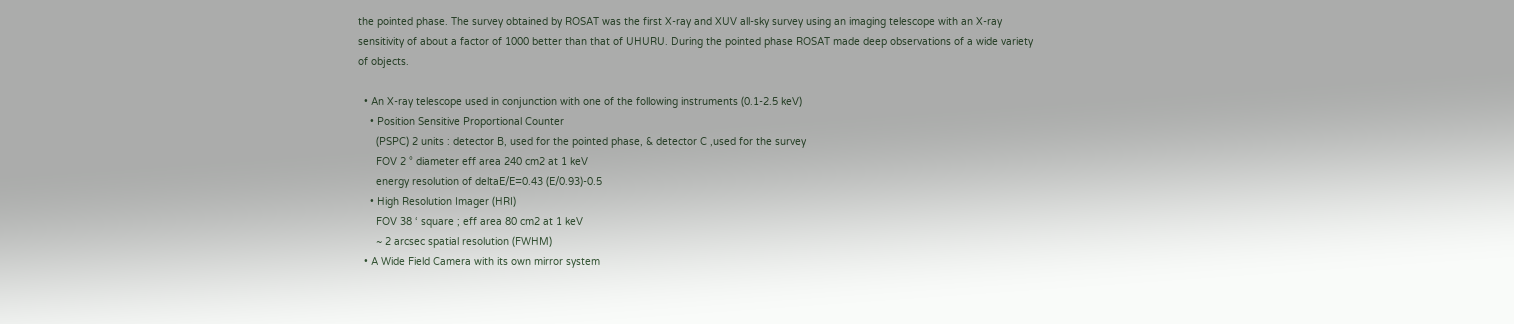the pointed phase. The survey obtained by ROSAT was the first X-ray and XUV all-sky survey using an imaging telescope with an X-ray sensitivity of about a factor of 1000 better than that of UHURU. During the pointed phase ROSAT made deep observations of a wide variety of objects.

  • An X-ray telescope used in conjunction with one of the following instruments (0.1-2.5 keV)
    • Position Sensitive Proportional Counter
      (PSPC) 2 units : detector B, used for the pointed phase, & detector C ,used for the survey
      FOV 2 ° diameter eff area 240 cm2 at 1 keV
      energy resolution of deltaE/E=0.43 (E/0.93)-0.5
    • High Resolution Imager (HRI)
      FOV 38 ‘ square ; eff area 80 cm2 at 1 keV
      ~ 2 arcsec spatial resolution (FWHM)
  • A Wide Field Camera with its own mirror system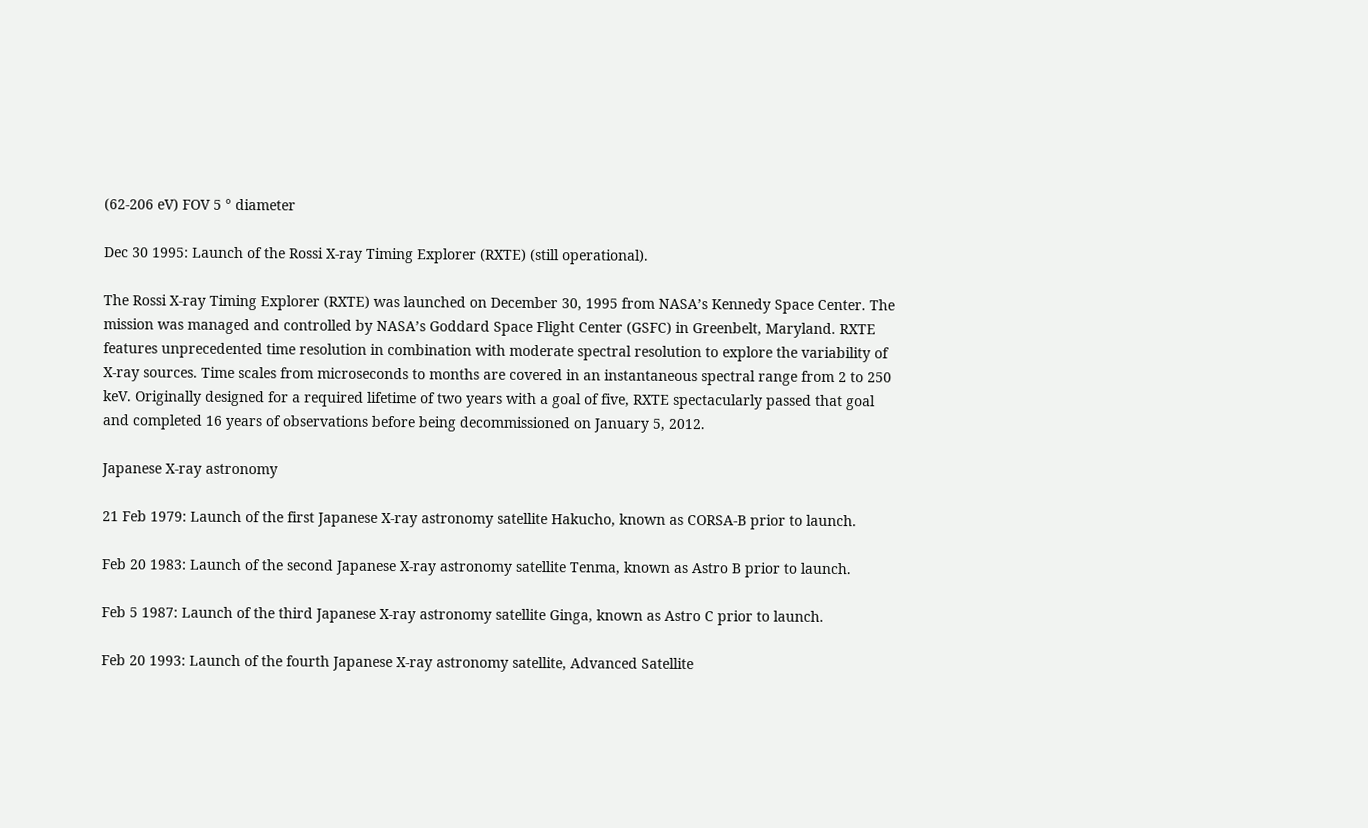(62-206 eV) FOV 5 ° diameter

Dec 30 1995: Launch of the Rossi X-ray Timing Explorer (RXTE) (still operational).

The Rossi X-ray Timing Explorer (RXTE) was launched on December 30, 1995 from NASA’s Kennedy Space Center. The mission was managed and controlled by NASA’s Goddard Space Flight Center (GSFC) in Greenbelt, Maryland. RXTE features unprecedented time resolution in combination with moderate spectral resolution to explore the variability of X-ray sources. Time scales from microseconds to months are covered in an instantaneous spectral range from 2 to 250 keV. Originally designed for a required lifetime of two years with a goal of five, RXTE spectacularly passed that goal and completed 16 years of observations before being decommissioned on January 5, 2012.

Japanese X-ray astronomy

21 Feb 1979: Launch of the first Japanese X-ray astronomy satellite Hakucho, known as CORSA-B prior to launch.

Feb 20 1983: Launch of the second Japanese X-ray astronomy satellite Tenma, known as Astro B prior to launch.

Feb 5 1987: Launch of the third Japanese X-ray astronomy satellite Ginga, known as Astro C prior to launch.

Feb 20 1993: Launch of the fourth Japanese X-ray astronomy satellite, Advanced Satellite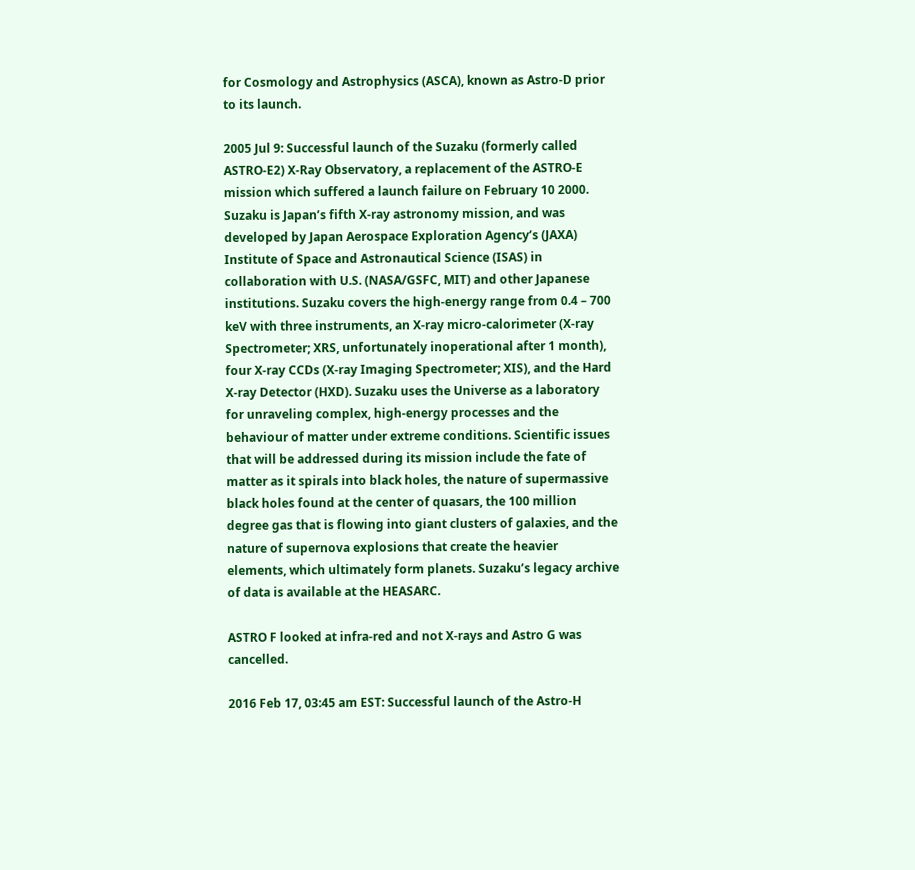for Cosmology and Astrophysics (ASCA), known as Astro-D prior to its launch.

2005 Jul 9: Successful launch of the Suzaku (formerly called ASTRO-E2) X-Ray Observatory, a replacement of the ASTRO-E mission which suffered a launch failure on February 10 2000. Suzaku is Japan’s fifth X-ray astronomy mission, and was developed by Japan Aerospace Exploration Agency’s (JAXA) Institute of Space and Astronautical Science (ISAS) in collaboration with U.S. (NASA/GSFC, MIT) and other Japanese institutions. Suzaku covers the high-energy range from 0.4 – 700 keV with three instruments, an X-ray micro-calorimeter (X-ray Spectrometer; XRS, unfortunately inoperational after 1 month), four X-ray CCDs (X-ray Imaging Spectrometer; XIS), and the Hard X-ray Detector (HXD). Suzaku uses the Universe as a laboratory for unraveling complex, high-energy processes and the behaviour of matter under extreme conditions. Scientific issues that will be addressed during its mission include the fate of matter as it spirals into black holes, the nature of supermassive black holes found at the center of quasars, the 100 million degree gas that is flowing into giant clusters of galaxies, and the nature of supernova explosions that create the heavier elements, which ultimately form planets. Suzaku’s legacy archive of data is available at the HEASARC.

ASTRO F looked at infra-red and not X-rays and Astro G was cancelled.

2016 Feb 17, 03:45 am EST: Successful launch of the Astro-H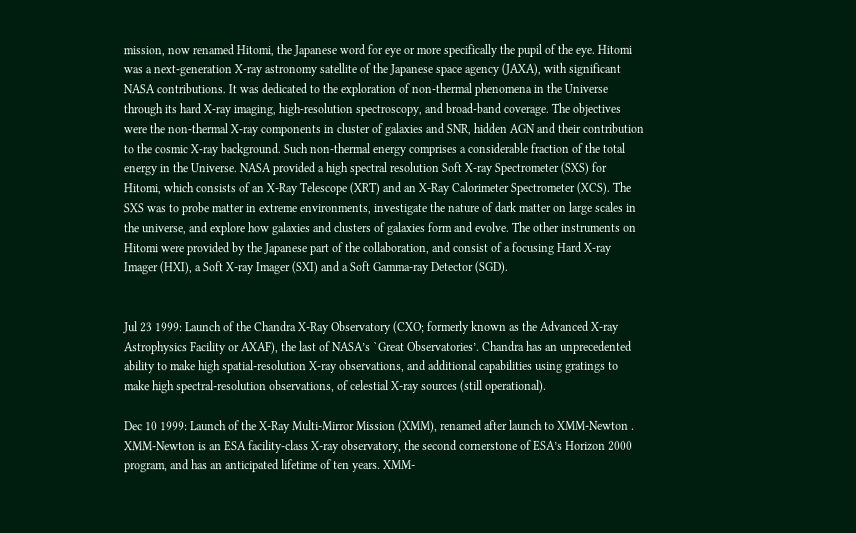mission, now renamed Hitomi, the Japanese word for eye or more specifically the pupil of the eye. Hitomi was a next-generation X-ray astronomy satellite of the Japanese space agency (JAXA), with significant NASA contributions. It was dedicated to the exploration of non-thermal phenomena in the Universe through its hard X-ray imaging, high-resolution spectroscopy, and broad-band coverage. The objectives were the non-thermal X-ray components in cluster of galaxies and SNR, hidden AGN and their contribution to the cosmic X-ray background. Such non-thermal energy comprises a considerable fraction of the total energy in the Universe. NASA provided a high spectral resolution Soft X-ray Spectrometer (SXS) for Hitomi, which consists of an X-Ray Telescope (XRT) and an X-Ray Calorimeter Spectrometer (XCS). The SXS was to probe matter in extreme environments, investigate the nature of dark matter on large scales in the universe, and explore how galaxies and clusters of galaxies form and evolve. The other instruments on Hitomi were provided by the Japanese part of the collaboration, and consist of a focusing Hard X-ray Imager (HXI), a Soft X-ray Imager (SXI) and a Soft Gamma-ray Detector (SGD).


Jul 23 1999: Launch of the Chandra X-Ray Observatory (CXO; formerly known as the Advanced X-ray Astrophysics Facility or AXAF), the last of NASA’s `Great Observatories’. Chandra has an unprecedented ability to make high spatial-resolution X-ray observations, and additional capabilities using gratings to make high spectral-resolution observations, of celestial X-ray sources (still operational).

Dec 10 1999: Launch of the X-Ray Multi-Mirror Mission (XMM), renamed after launch to XMM-Newton . XMM-Newton is an ESA facility-class X-ray observatory, the second cornerstone of ESA’s Horizon 2000 program, and has an anticipated lifetime of ten years. XMM-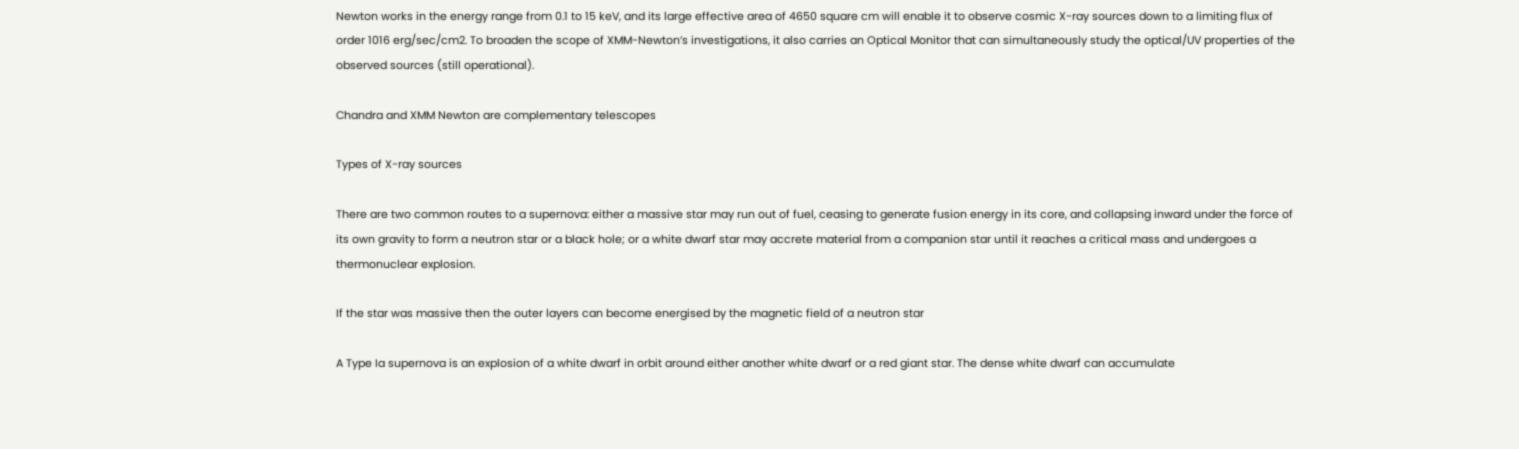Newton works in the energy range from 0.1 to 15 keV, and its large effective area of 4650 square cm will enable it to observe cosmic X-ray sources down to a limiting flux of order 1016 erg/sec/cm2. To broaden the scope of XMM-Newton’s investigations, it also carries an Optical Monitor that can simultaneously study the optical/UV properties of the observed sources (still operational).

Chandra and XMM Newton are complementary telescopes

Types of X-ray sources

There are two common routes to a supernova: either a massive star may run out of fuel, ceasing to generate fusion energy in its core, and collapsing inward under the force of its own gravity to form a neutron star or a black hole; or a white dwarf star may accrete material from a companion star until it reaches a critical mass and undergoes a thermonuclear explosion.

If the star was massive then the outer layers can become energised by the magnetic field of a neutron star

A Type Ia supernova is an explosion of a white dwarf in orbit around either another white dwarf or a red giant star. The dense white dwarf can accumulate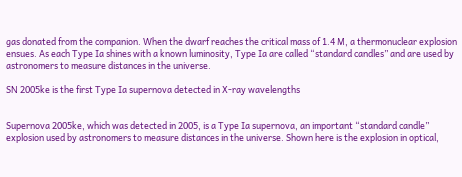gas donated from the companion. When the dwarf reaches the critical mass of 1.4 M, a thermonuclear explosion ensues. As each Type Ia shines with a known luminosity, Type Ia are called “standard candles” and are used by astronomers to measure distances in the universe.

SN 2005ke is the first Type Ia supernova detected in X-ray wavelengths


Supernova 2005ke, which was detected in 2005, is a Type Ia supernova, an important “standard candle” explosion used by astronomers to measure distances in the universe. Shown here is the explosion in optical,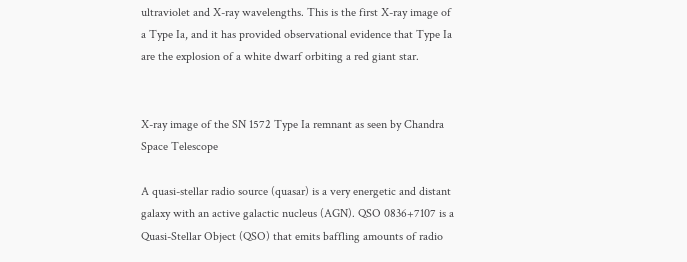ultraviolet and X-ray wavelengths. This is the first X-ray image of a Type Ia, and it has provided observational evidence that Type Ia are the explosion of a white dwarf orbiting a red giant star.


X-ray image of the SN 1572 Type Ia remnant as seen by Chandra Space Telescope

A quasi-stellar radio source (quasar) is a very energetic and distant galaxy with an active galactic nucleus (AGN). QSO 0836+7107 is a Quasi-Stellar Object (QSO) that emits baffling amounts of radio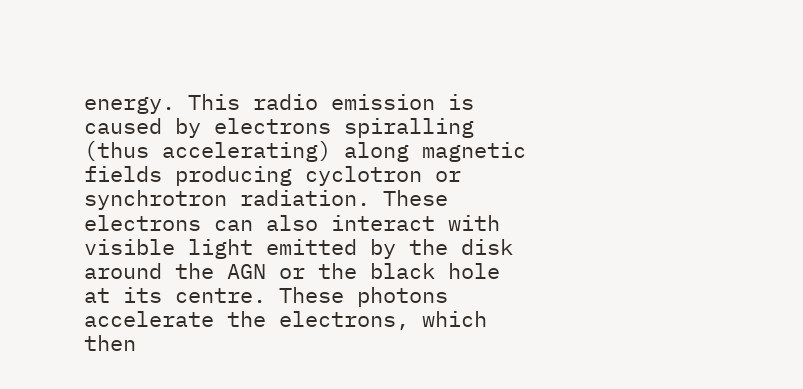energy. This radio emission is caused by electrons spiralling (thus accelerating) along magnetic fields producing cyclotron or synchrotron radiation. These electrons can also interact with visible light emitted by the disk around the AGN or the black hole at its centre. These photons accelerate the electrons, which then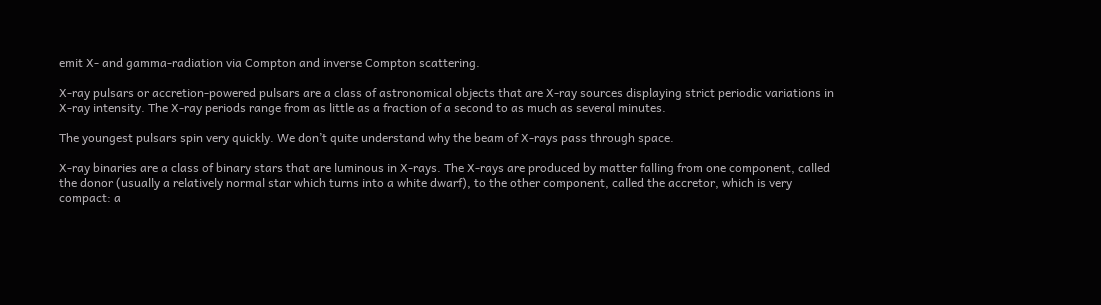emit X- and gamma-radiation via Compton and inverse Compton scattering.

X-ray pulsars or accretion-powered pulsars are a class of astronomical objects that are X-ray sources displaying strict periodic variations in X-ray intensity. The X-ray periods range from as little as a fraction of a second to as much as several minutes.

The youngest pulsars spin very quickly. We don’t quite understand why the beam of X-rays pass through space.

X-ray binaries are a class of binary stars that are luminous in X-rays. The X-rays are produced by matter falling from one component, called the donor (usually a relatively normal star which turns into a white dwarf), to the other component, called the accretor, which is very compact: a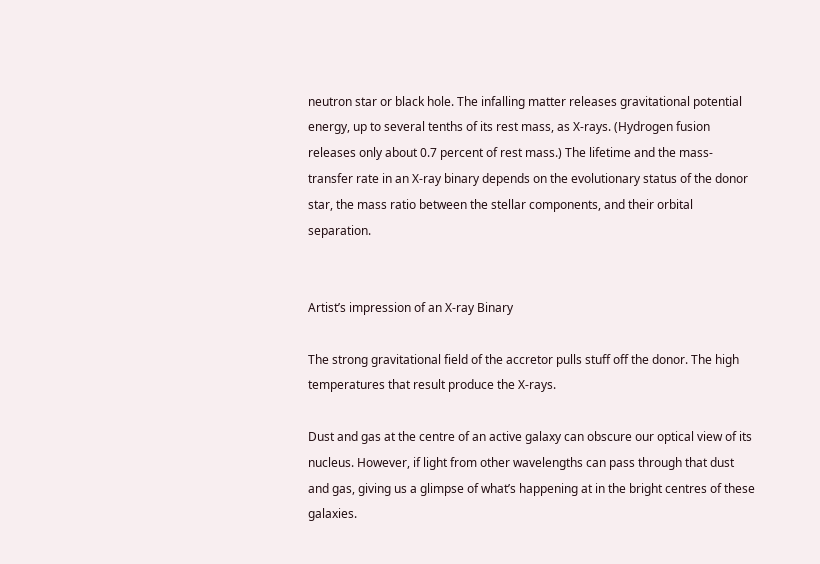neutron star or black hole. The infalling matter releases gravitational potential energy, up to several tenths of its rest mass, as X-rays. (Hydrogen fusion releases only about 0.7 percent of rest mass.) The lifetime and the mass-transfer rate in an X-ray binary depends on the evolutionary status of the donor star, the mass ratio between the stellar components, and their orbital separation.


Artist’s impression of an X-ray Binary

The strong gravitational field of the accretor pulls stuff off the donor. The high temperatures that result produce the X-rays.

Dust and gas at the centre of an active galaxy can obscure our optical view of its nucleus. However, if light from other wavelengths can pass through that dust and gas, giving us a glimpse of what’s happening at in the bright centres of these galaxies.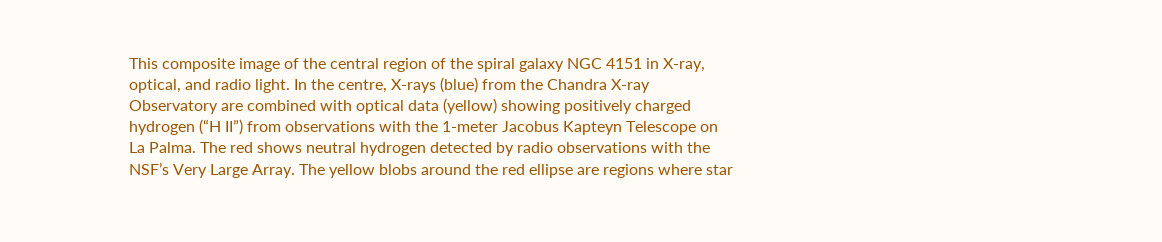This composite image of the central region of the spiral galaxy NGC 4151 in X-ray, optical, and radio light. In the centre, X-rays (blue) from the Chandra X-ray Observatory are combined with optical data (yellow) showing positively charged hydrogen (“H II”) from observations with the 1-meter Jacobus Kapteyn Telescope on La Palma. The red shows neutral hydrogen detected by radio observations with the NSF’s Very Large Array. The yellow blobs around the red ellipse are regions where star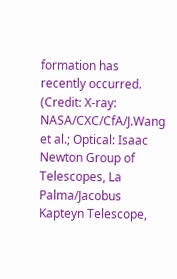formation has recently occurred. (Credit: X-ray: NASA/CXC/CfA/J.Wang et al.; Optical: Isaac Newton Group of Telescopes, La Palma/Jacobus Kapteyn Telescope,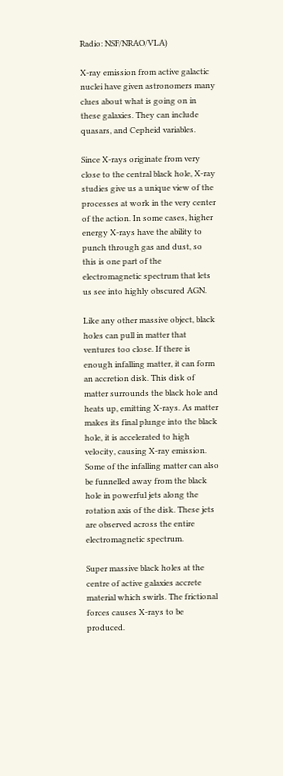Radio: NSF/NRAO/VLA)

X-ray emission from active galactic nuclei have given astronomers many clues about what is going on in these galaxies. They can include quasars, and Cepheid variables.

Since X-rays originate from very close to the central black hole, X-ray studies give us a unique view of the processes at work in the very center of the action. In some cases, higher energy X-rays have the ability to punch through gas and dust, so this is one part of the electromagnetic spectrum that lets us see into highly obscured AGN.

Like any other massive object, black holes can pull in matter that ventures too close. If there is enough infalling matter, it can form an accretion disk. This disk of matter surrounds the black hole and heats up, emitting X-rays. As matter makes its final plunge into the black hole, it is accelerated to high velocity, causing X-ray emission. Some of the infalling matter can also be funnelled away from the black hole in powerful jets along the rotation axis of the disk. These jets are observed across the entire electromagnetic spectrum.

Super massive black holes at the centre of active galaxies accrete material which swirls. The frictional forces causes X-rays to be produced.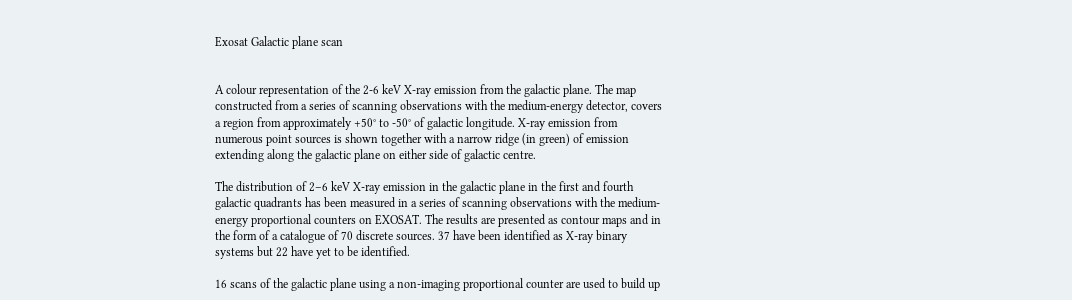Exosat Galactic plane scan


A colour representation of the 2-6 keV X-ray emission from the galactic plane. The map constructed from a series of scanning observations with the medium-energy detector, covers a region from approximately +50° to -50° of galactic longitude. X-ray emission from numerous point sources is shown together with a narrow ridge (in green) of emission extending along the galactic plane on either side of galactic centre.

The distribution of 2–6 keV X-ray emission in the galactic plane in the first and fourth galactic quadrants has been measured in a series of scanning observations with the medium-energy proportional counters on EXOSAT. The results are presented as contour maps and in the form of a catalogue of 70 discrete sources. 37 have been identified as X-ray binary systems but 22 have yet to be identified.

16 scans of the galactic plane using a non-imaging proportional counter are used to build up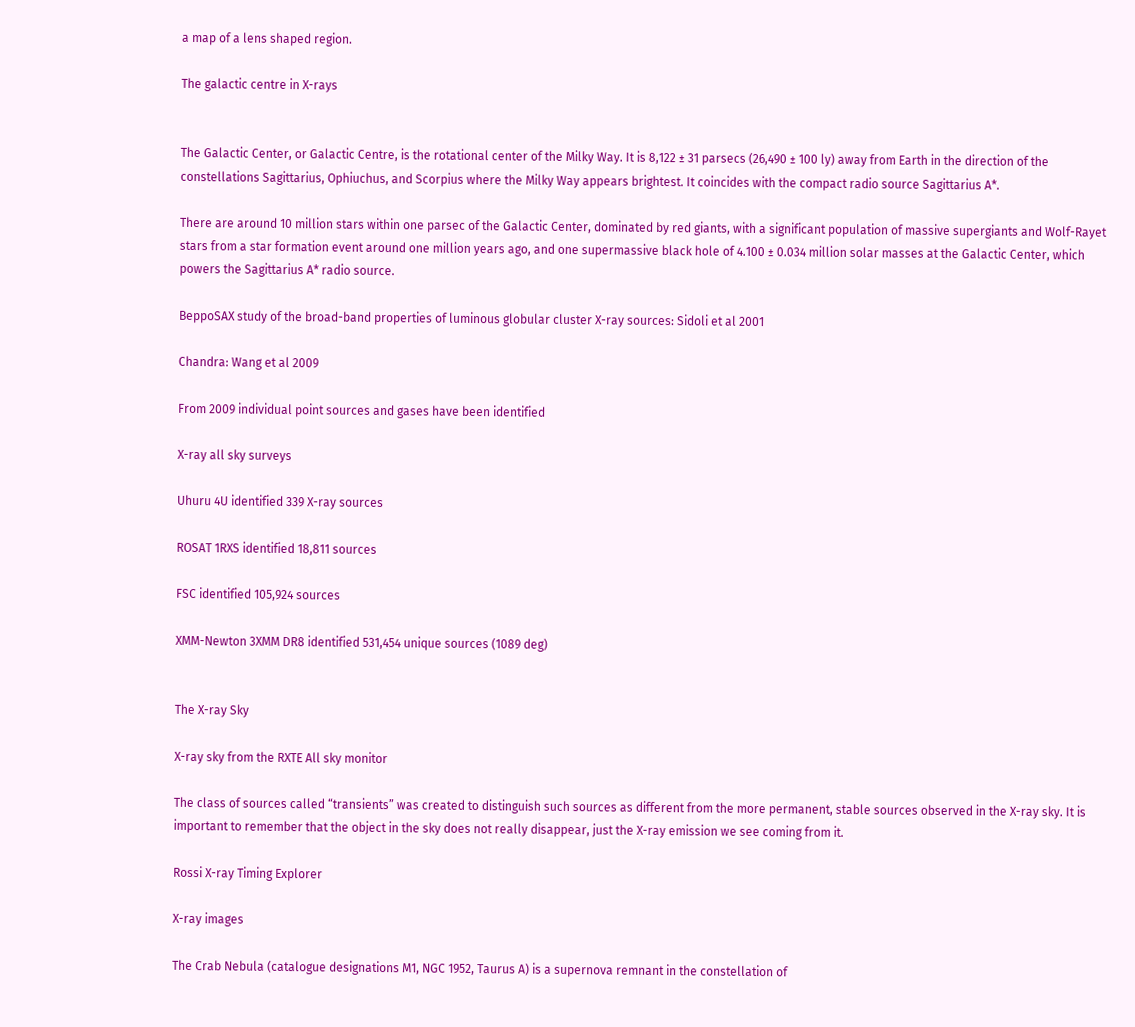a map of a lens shaped region.

The galactic centre in X-rays


The Galactic Center, or Galactic Centre, is the rotational center of the Milky Way. It is 8,122 ± 31 parsecs (26,490 ± 100 ly) away from Earth in the direction of the constellations Sagittarius, Ophiuchus, and Scorpius where the Milky Way appears brightest. It coincides with the compact radio source Sagittarius A*.

There are around 10 million stars within one parsec of the Galactic Center, dominated by red giants, with a significant population of massive supergiants and Wolf-Rayet stars from a star formation event around one million years ago, and one supermassive black hole of 4.100 ± 0.034 million solar masses at the Galactic Center, which powers the Sagittarius A* radio source.

BeppoSAX study of the broad-band properties of luminous globular cluster X-ray sources: Sidoli et al 2001

Chandra: Wang et al 2009

From 2009 individual point sources and gases have been identified

X-ray all sky surveys

Uhuru 4U identified 339 X-ray sources

ROSAT 1RXS identified 18,811 sources

FSC identified 105,924 sources

XMM-Newton 3XMM DR8 identified 531,454 unique sources (1089 deg)


The X-ray Sky

X-ray sky from the RXTE All sky monitor

The class of sources called “transients” was created to distinguish such sources as different from the more permanent, stable sources observed in the X-ray sky. It is important to remember that the object in the sky does not really disappear, just the X-ray emission we see coming from it.

Rossi X-ray Timing Explorer

X-ray images

The Crab Nebula (catalogue designations M1, NGC 1952, Taurus A) is a supernova remnant in the constellation of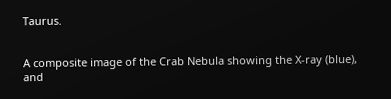Taurus.


A composite image of the Crab Nebula showing the X-ray (blue), and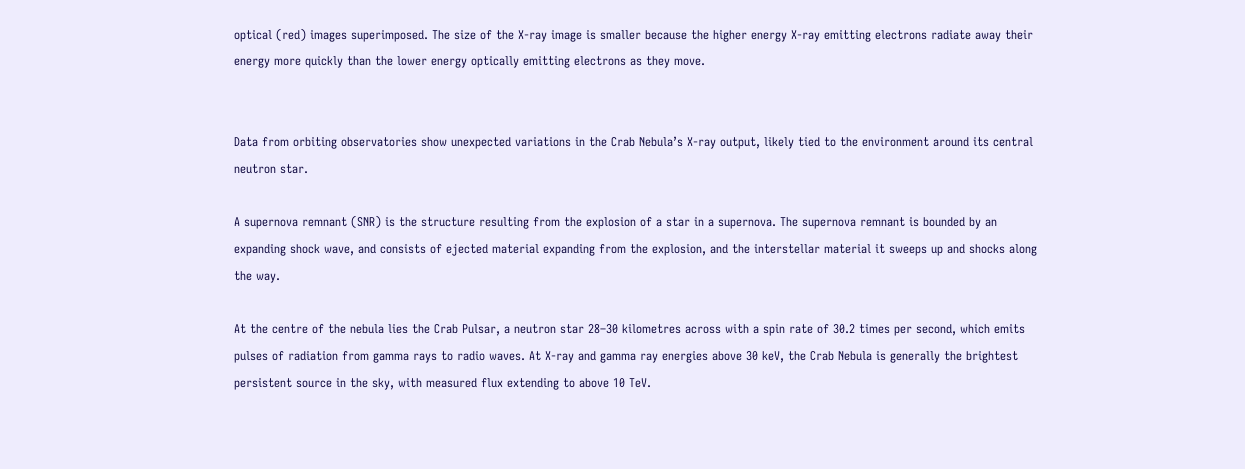optical (red) images superimposed. The size of the X-ray image is smaller because the higher energy X-ray emitting electrons radiate away their energy more quickly than the lower energy optically emitting electrons as they move.


Data from orbiting observatories show unexpected variations in the Crab Nebula’s X-ray output, likely tied to the environment around its central neutron star.

A supernova remnant (SNR) is the structure resulting from the explosion of a star in a supernova. The supernova remnant is bounded by an expanding shock wave, and consists of ejected material expanding from the explosion, and the interstellar material it sweeps up and shocks along the way.

At the centre of the nebula lies the Crab Pulsar, a neutron star 28–30 kilometres across with a spin rate of 30.2 times per second, which emits pulses of radiation from gamma rays to radio waves. At X-ray and gamma ray energies above 30 keV, the Crab Nebula is generally the brightest persistent source in the sky, with measured flux extending to above 10 TeV.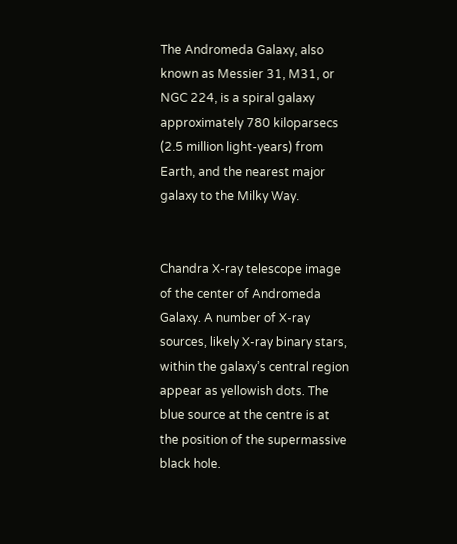The Andromeda Galaxy, also known as Messier 31, M31, or NGC 224, is a spiral galaxy approximately 780 kiloparsecs (2.5 million light-years) from Earth, and the nearest major galaxy to the Milky Way.


Chandra X-ray telescope image of the center of Andromeda Galaxy. A number of X-ray sources, likely X-ray binary stars, within the galaxy’s central region appear as yellowish dots. The blue source at the centre is at the position of the supermassive black hole.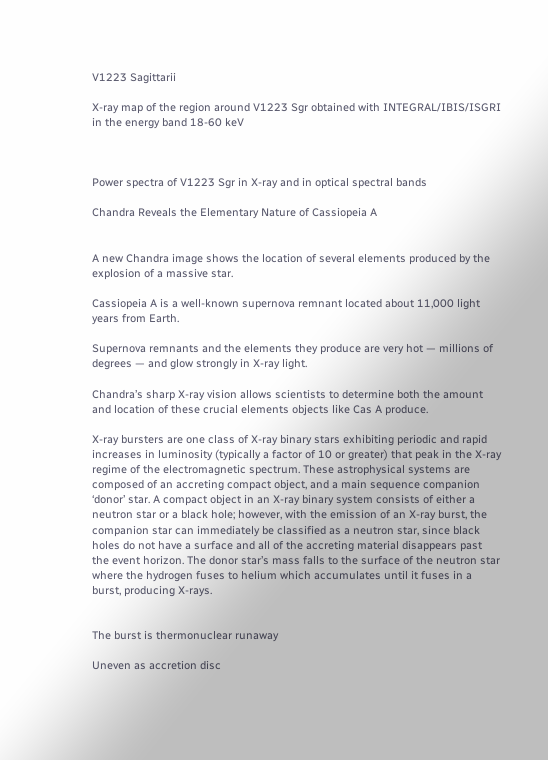V1223 Sagittarii

X-ray map of the region around V1223 Sgr obtained with INTEGRAL/IBIS/ISGRI in the energy band 18-60 keV



Power spectra of V1223 Sgr in X-ray and in optical spectral bands

Chandra Reveals the Elementary Nature of Cassiopeia A


A new Chandra image shows the location of several elements produced by the explosion of a massive star.

Cassiopeia A is a well-known supernova remnant located about 11,000 light years from Earth.

Supernova remnants and the elements they produce are very hot — millions of degrees — and glow strongly in X-ray light.

Chandra’s sharp X-ray vision allows scientists to determine both the amount and location of these crucial elements objects like Cas A produce.

X-ray bursters are one class of X-ray binary stars exhibiting periodic and rapid increases in luminosity (typically a factor of 10 or greater) that peak in the X-ray regime of the electromagnetic spectrum. These astrophysical systems are composed of an accreting compact object, and a main sequence companion ‘donor’ star. A compact object in an X-ray binary system consists of either a neutron star or a black hole; however, with the emission of an X-ray burst, the companion star can immediately be classified as a neutron star, since black holes do not have a surface and all of the accreting material disappears past the event horizon. The donor star’s mass falls to the surface of the neutron star where the hydrogen fuses to helium which accumulates until it fuses in a burst, producing X-rays.


The burst is thermonuclear runaway

Uneven as accretion disc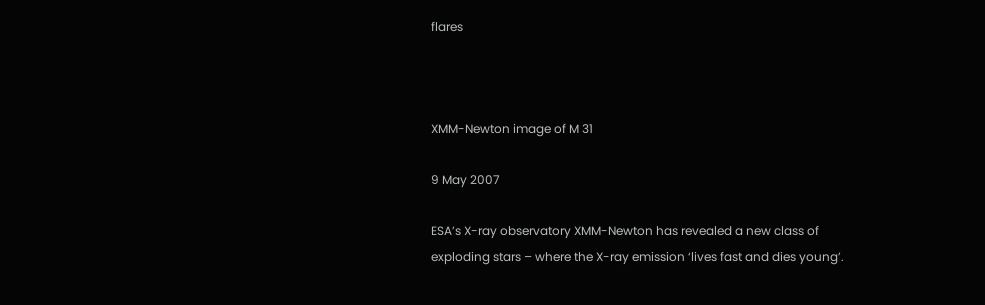flares



XMM-Newton image of M 31

9 May 2007

ESA’s X-ray observatory XMM-Newton has revealed a new class of exploding stars – where the X-ray emission ‘lives fast and dies young’.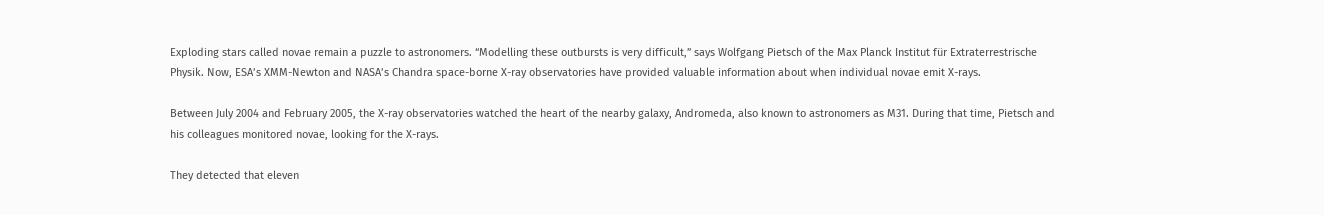Exploding stars called novae remain a puzzle to astronomers. “Modelling these outbursts is very difficult,” says Wolfgang Pietsch of the Max Planck Institut für Extraterrestrische Physik. Now, ESA’s XMM-Newton and NASA’s Chandra space-borne X-ray observatories have provided valuable information about when individual novae emit X-rays.

Between July 2004 and February 2005, the X-ray observatories watched the heart of the nearby galaxy, Andromeda, also known to astronomers as M31. During that time, Pietsch and his colleagues monitored novae, looking for the X-rays.

They detected that eleven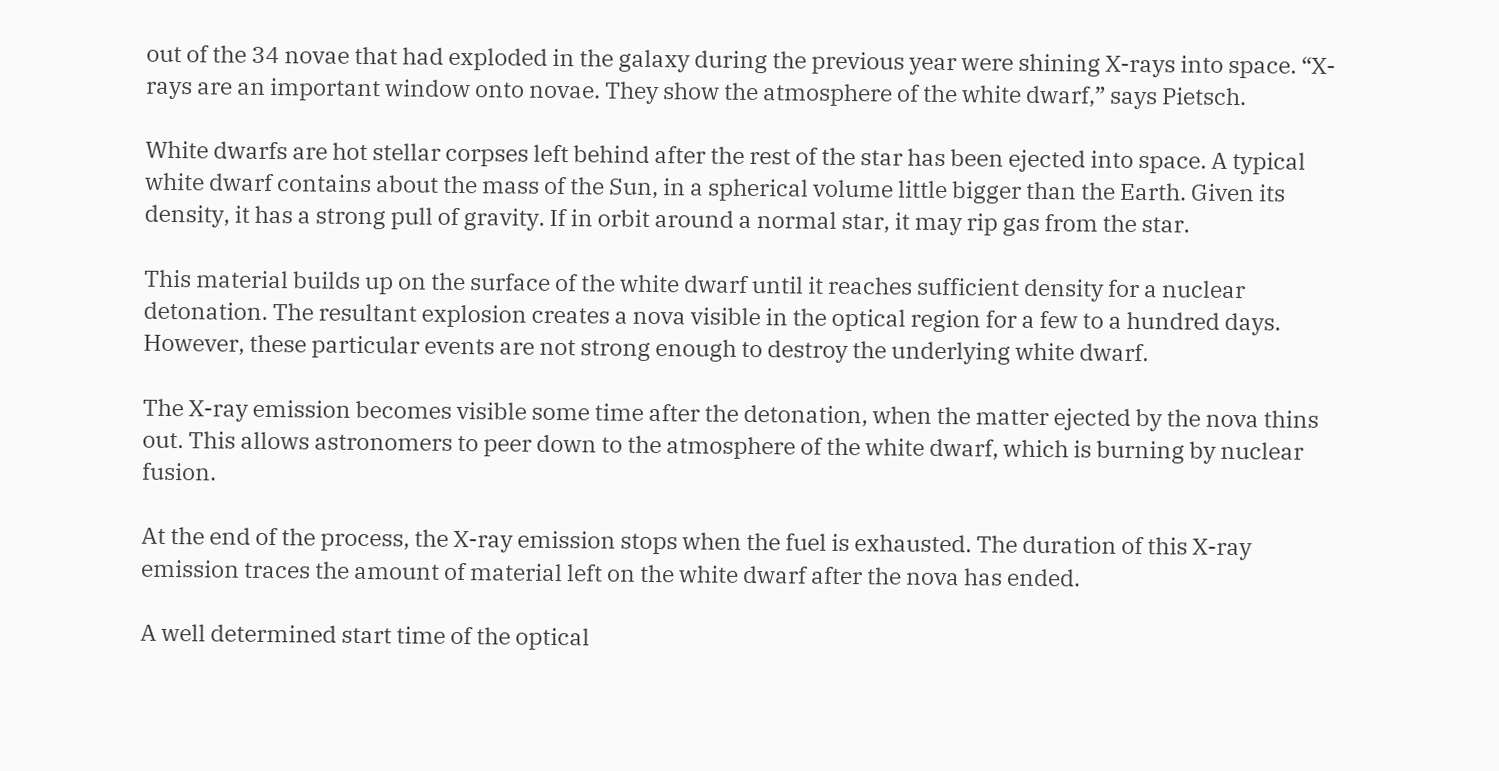out of the 34 novae that had exploded in the galaxy during the previous year were shining X-rays into space. “X-rays are an important window onto novae. They show the atmosphere of the white dwarf,” says Pietsch.

White dwarfs are hot stellar corpses left behind after the rest of the star has been ejected into space. A typical white dwarf contains about the mass of the Sun, in a spherical volume little bigger than the Earth. Given its density, it has a strong pull of gravity. If in orbit around a normal star, it may rip gas from the star.

This material builds up on the surface of the white dwarf until it reaches sufficient density for a nuclear detonation. The resultant explosion creates a nova visible in the optical region for a few to a hundred days. However, these particular events are not strong enough to destroy the underlying white dwarf.

The X-ray emission becomes visible some time after the detonation, when the matter ejected by the nova thins out. This allows astronomers to peer down to the atmosphere of the white dwarf, which is burning by nuclear fusion.

At the end of the process, the X-ray emission stops when the fuel is exhausted. The duration of this X-ray emission traces the amount of material left on the white dwarf after the nova has ended.

A well determined start time of the optical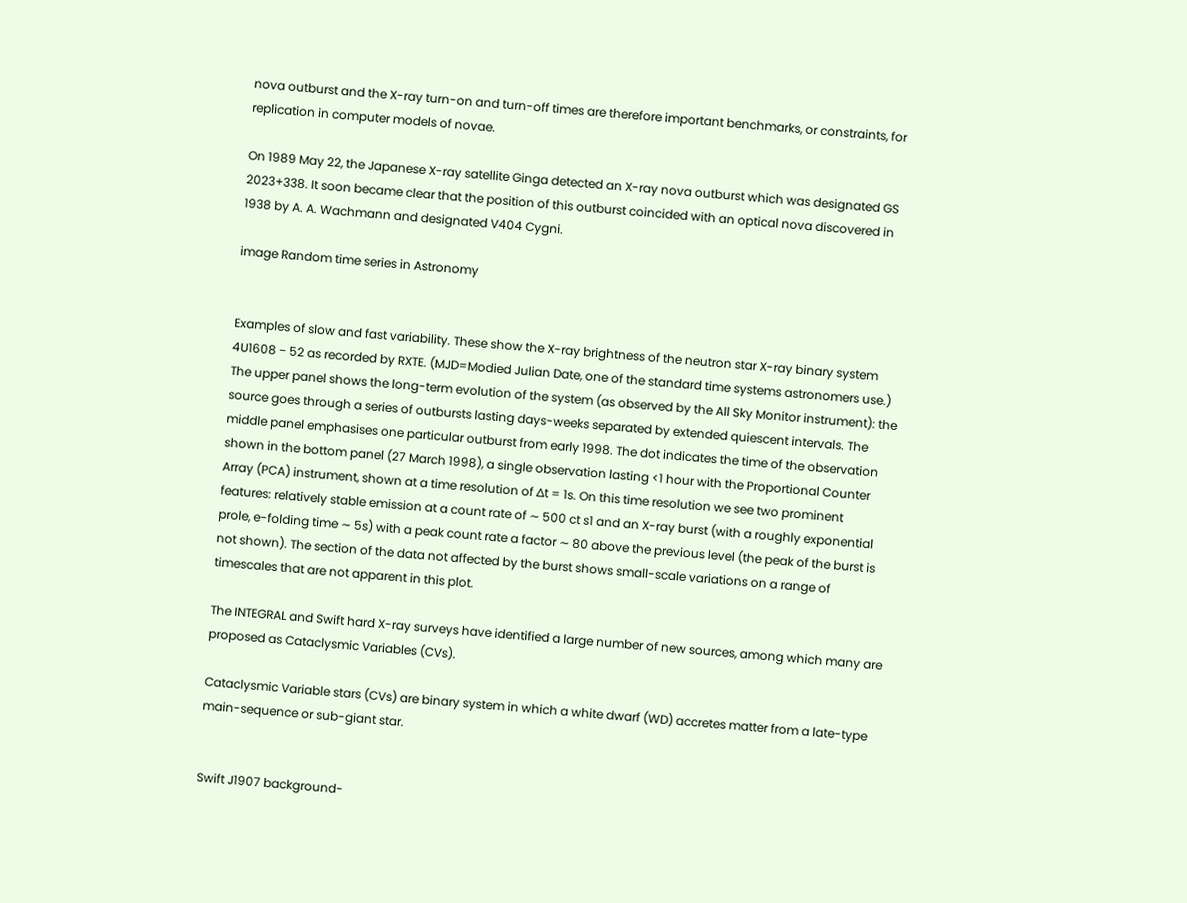nova outburst and the X-ray turn-on and turn-off times are therefore important benchmarks, or constraints, for replication in computer models of novae.

On 1989 May 22, the Japanese X-ray satellite Ginga detected an X-ray nova outburst which was designated GS 2023+338. It soon became clear that the position of this outburst coincided with an optical nova discovered in 1938 by A. A. Wachmann and designated V404 Cygni.

image Random time series in Astronomy


Examples of slow and fast variability. These show the X-ray brightness of the neutron star X-ray binary system 4U1608 − 52 as recorded by RXTE. (MJD=Modied Julian Date, one of the standard time systems astronomers use.) The upper panel shows the long-term evolution of the system (as observed by the All Sky Monitor instrument): the source goes through a series of outbursts lasting days-weeks separated by extended quiescent intervals. The middle panel emphasises one particular outburst from early 1998. The dot indicates the time of the observation shown in the bottom panel (27 March 1998), a single observation lasting <1 hour with the Proportional Counter Array (PCA) instrument, shown at a time resolution of ∆t = 1s. On this time resolution we see two prominent features: relatively stable emission at a count rate of ∼ 500 ct s1 and an X-ray burst (with a roughly exponential prole, e-folding time ∼ 5s) with a peak count rate a factor ∼ 80 above the previous level (the peak of the burst is not shown). The section of the data not affected by the burst shows small-scale variations on a range of timescales that are not apparent in this plot.

The INTEGRAL and Swift hard X-ray surveys have identified a large number of new sources, among which many are proposed as Cataclysmic Variables (CVs).

Cataclysmic Variable stars (CVs) are binary system in which a white dwarf (WD) accretes matter from a late-type main-sequence or sub-giant star.


Swift J1907 background-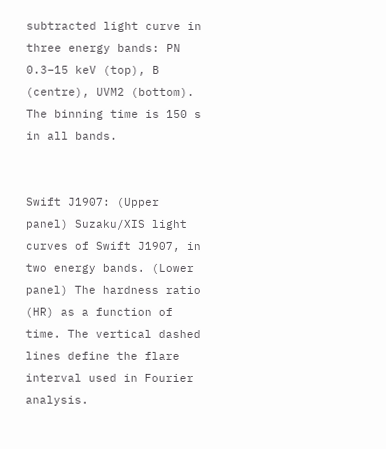subtracted light curve in three energy bands: PN 0.3–15 keV (top), B (centre), UVM2 (bottom). The binning time is 150 s in all bands.


Swift J1907: (Upper panel) Suzaku/XIS light curves of Swift J1907, in two energy bands. (Lower panel) The hardness ratio (HR) as a function of time. The vertical dashed lines define the flare interval used in Fourier analysis.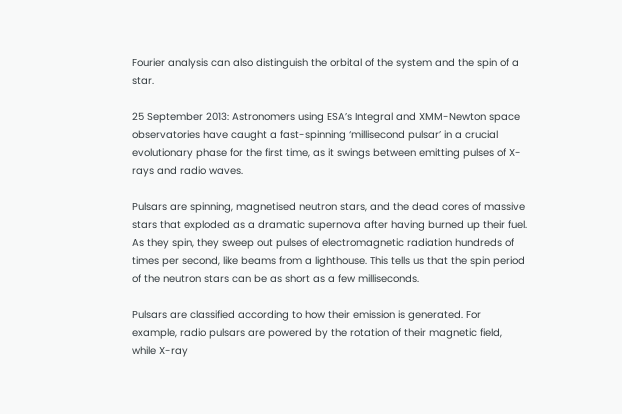Fourier analysis can also distinguish the orbital of the system and the spin of a star.

25 September 2013: Astronomers using ESA’s Integral and XMM-Newton space observatories have caught a fast-spinning ‘millisecond pulsar’ in a crucial evolutionary phase for the first time, as it swings between emitting pulses of X-rays and radio waves.

Pulsars are spinning, magnetised neutron stars, and the dead cores of massive stars that exploded as a dramatic supernova after having burned up their fuel. As they spin, they sweep out pulses of electromagnetic radiation hundreds of times per second, like beams from a lighthouse. This tells us that the spin period of the neutron stars can be as short as a few milliseconds.

Pulsars are classified according to how their emission is generated. For example, radio pulsars are powered by the rotation of their magnetic field, while X-ray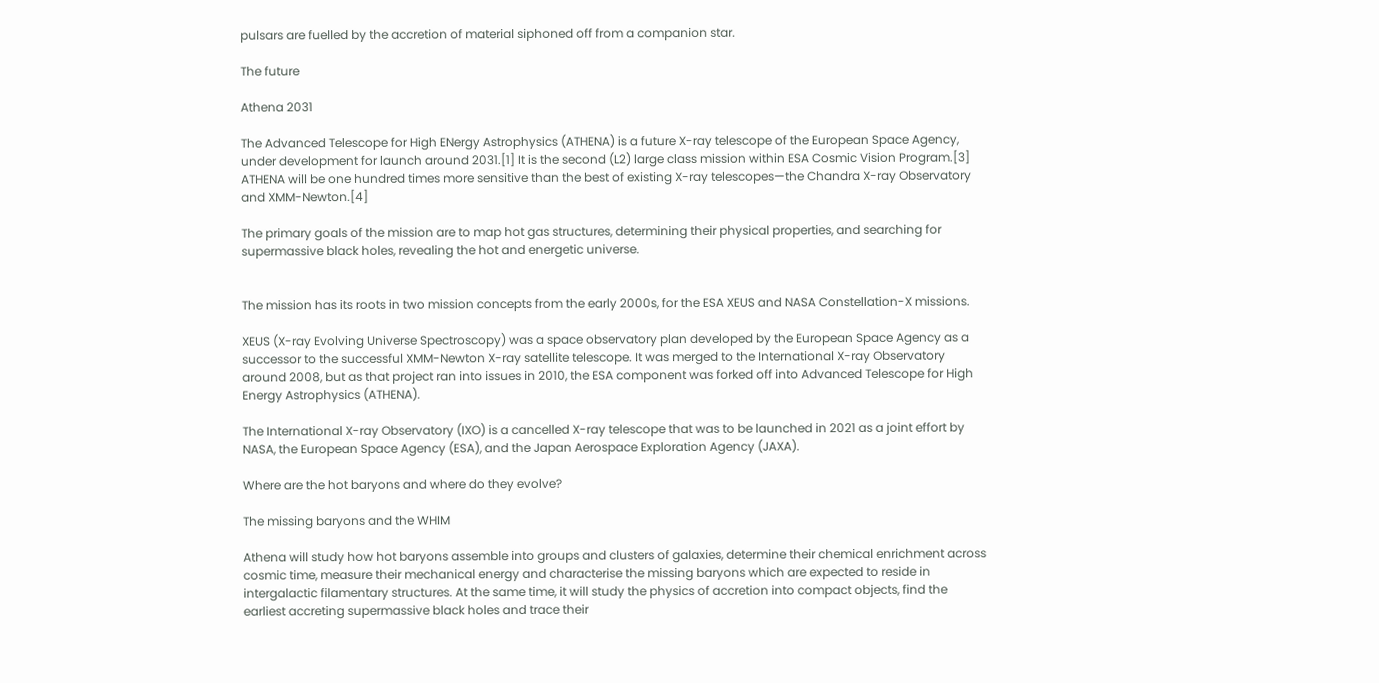pulsars are fuelled by the accretion of material siphoned off from a companion star.

The future

Athena 2031

The Advanced Telescope for High ENergy Astrophysics (ATHENA) is a future X-ray telescope of the European Space Agency, under development for launch around 2031.[1] It is the second (L2) large class mission within ESA Cosmic Vision Program.[3] ATHENA will be one hundred times more sensitive than the best of existing X-ray telescopes—the Chandra X-ray Observatory and XMM-Newton.[4]

The primary goals of the mission are to map hot gas structures, determining their physical properties, and searching for supermassive black holes, revealing the hot and energetic universe.


The mission has its roots in two mission concepts from the early 2000s, for the ESA XEUS and NASA Constellation-X missions.

XEUS (X-ray Evolving Universe Spectroscopy) was a space observatory plan developed by the European Space Agency as a successor to the successful XMM-Newton X-ray satellite telescope. It was merged to the International X-ray Observatory around 2008, but as that project ran into issues in 2010, the ESA component was forked off into Advanced Telescope for High Energy Astrophysics (ATHENA).

The International X-ray Observatory (IXO) is a cancelled X-ray telescope that was to be launched in 2021 as a joint effort by NASA, the European Space Agency (ESA), and the Japan Aerospace Exploration Agency (JAXA).

Where are the hot baryons and where do they evolve?

The missing baryons and the WHIM

Athena will study how hot baryons assemble into groups and clusters of galaxies, determine their chemical enrichment across cosmic time, measure their mechanical energy and characterise the missing baryons which are expected to reside in intergalactic filamentary structures. At the same time, it will study the physics of accretion into compact objects, find the earliest accreting supermassive black holes and trace their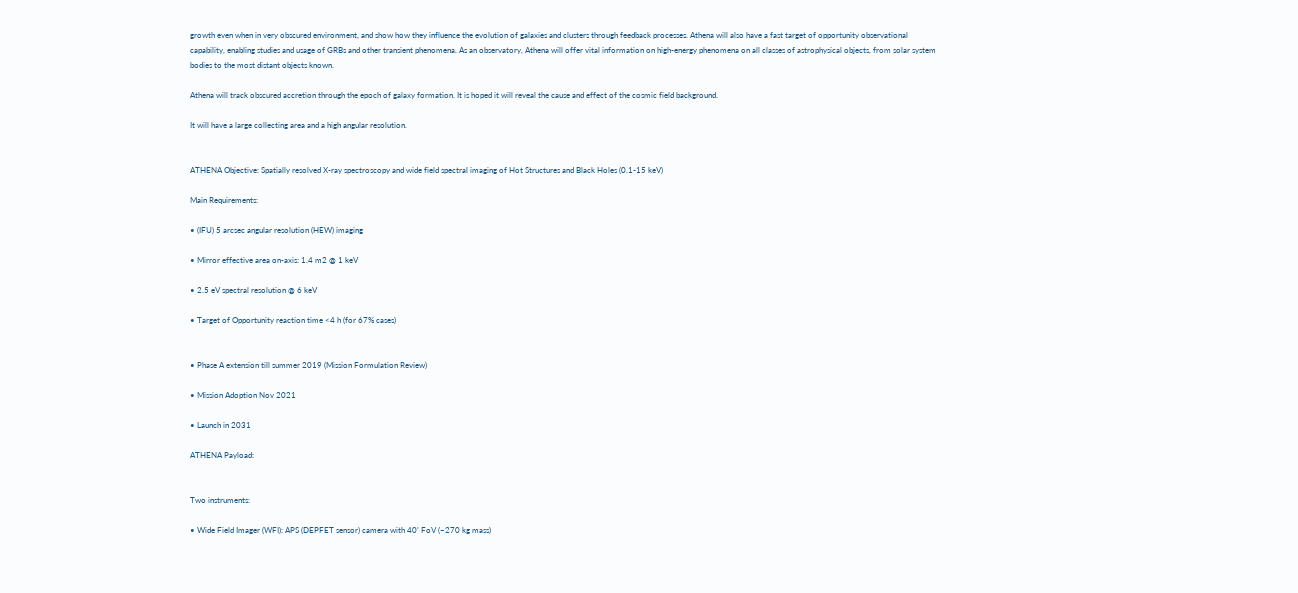growth even when in very obscured environment, and show how they influence the evolution of galaxies and clusters through feedback processes. Athena will also have a fast target of opportunity observational capability, enabling studies and usage of GRBs and other transient phenomena. As an observatory, Athena will offer vital information on high-energy phenomena on all classes of astrophysical objects, from solar system bodies to the most distant objects known.

Athena will track obscured accretion through the epoch of galaxy formation. It is hoped it will reveal the cause and effect of the cosmic field background.

It will have a large collecting area and a high angular resolution.


ATHENA Objective: Spatially resolved X-ray spectroscopy and wide field spectral imaging of Hot Structures and Black Holes (0.1-15 keV)

Main Requirements:

• (IFU) 5 arcsec angular resolution (HEW) imaging

• Mirror effective area on-axis: 1.4 m2 @ 1 keV

• 2.5 eV spectral resolution @ 6 keV

• Target of Opportunity reaction time <4 h (for 67% cases)


• Phase A extension till summer 2019 (Mission Formulation Review)

• Mission Adoption Nov 2021

• Launch in 2031

ATHENA Payload:


Two instruments:

• Wide Field Imager (WFI): APS (DEPFET sensor) camera with 40’ FoV (~270 kg mass)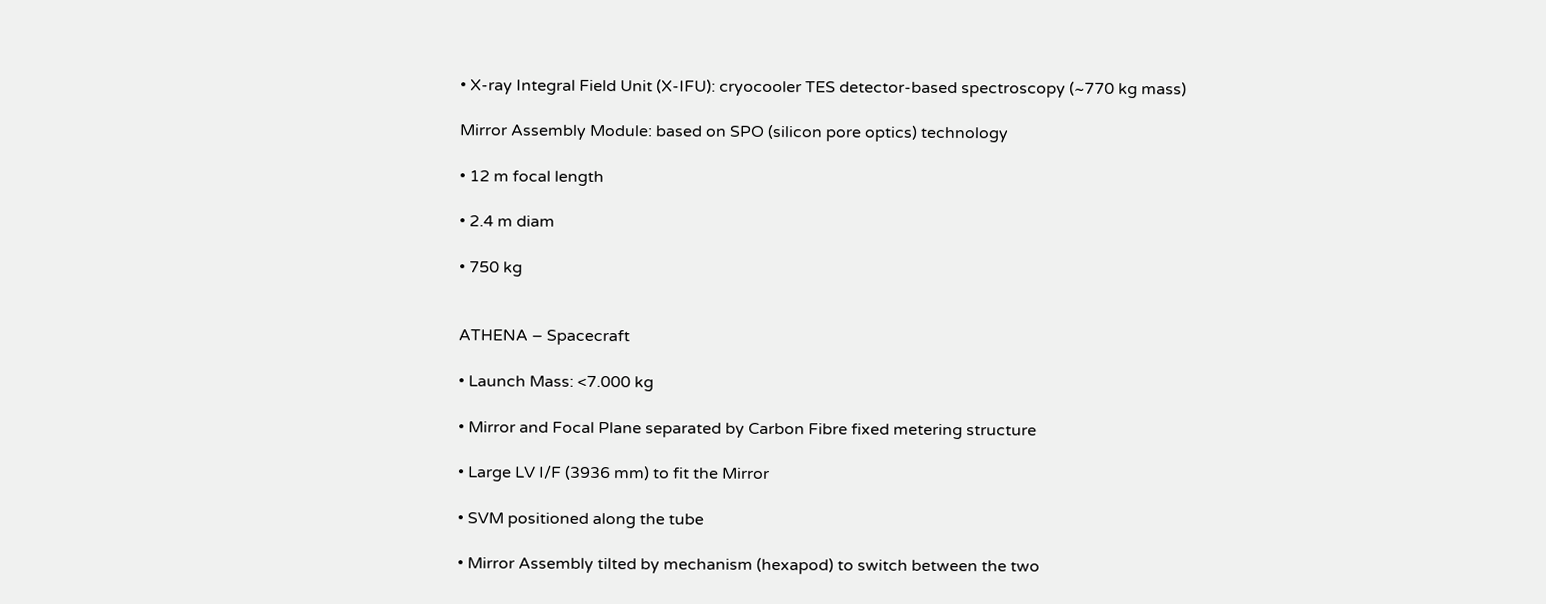• X-ray Integral Field Unit (X-IFU): cryocooler TES detector-based spectroscopy (~770 kg mass)

Mirror Assembly Module: based on SPO (silicon pore optics) technology

• 12 m focal length

• 2.4 m diam

• 750 kg


ATHENA – Spacecraft

• Launch Mass: <7.000 kg

• Mirror and Focal Plane separated by Carbon Fibre fixed metering structure

• Large LV I/F (3936 mm) to fit the Mirror

• SVM positioned along the tube

• Mirror Assembly tilted by mechanism (hexapod) to switch between the two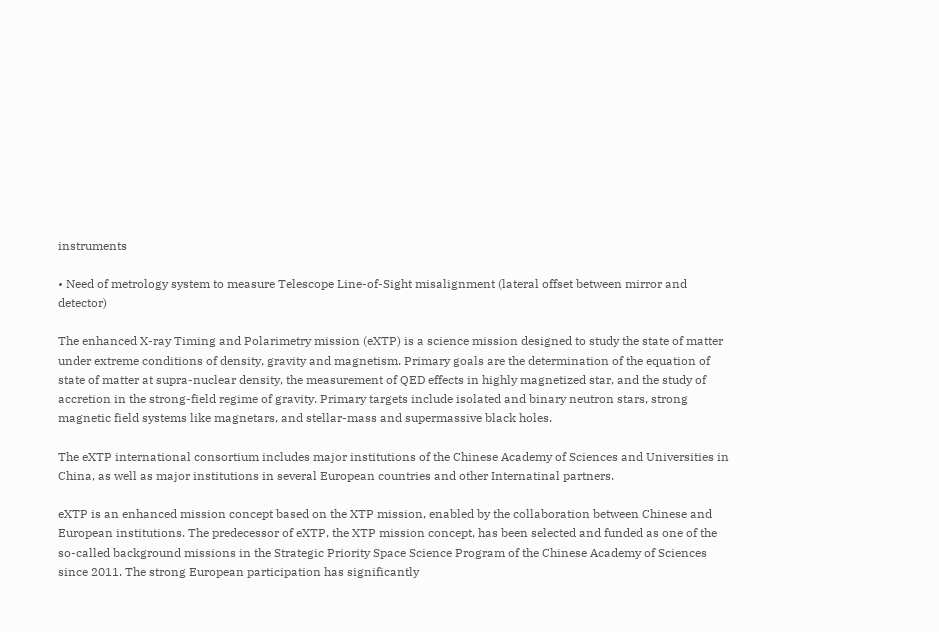instruments

• Need of metrology system to measure Telescope Line-of-Sight misalignment (lateral offset between mirror and detector)

The enhanced X-ray Timing and Polarimetry mission (eXTP) is a science mission designed to study the state of matter under extreme conditions of density, gravity and magnetism. Primary goals are the determination of the equation of state of matter at supra-nuclear density, the measurement of QED effects in highly magnetized star, and the study of accretion in the strong-field regime of gravity. Primary targets include isolated and binary neutron stars, strong magnetic field systems like magnetars, and stellar-mass and supermassive black holes.

The eXTP international consortium includes major institutions of the Chinese Academy of Sciences and Universities in China, as well as major institutions in several European countries and other Internatinal partners.

eXTP is an enhanced mission concept based on the XTP mission, enabled by the collaboration between Chinese and European institutions. The predecessor of eXTP, the XTP mission concept, has been selected and funded as one of the so-called background missions in the Strategic Priority Space Science Program of the Chinese Academy of Sciences since 2011. The strong European participation has significantly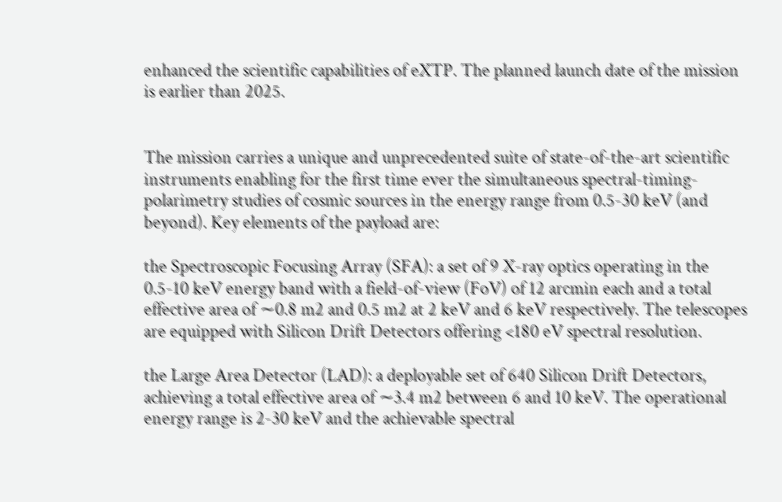enhanced the scientific capabilities of eXTP. The planned launch date of the mission is earlier than 2025.


The mission carries a unique and unprecedented suite of state-of-the-art scientific instruments enabling for the first time ever the simultaneous spectral-timing-polarimetry studies of cosmic sources in the energy range from 0.5-30 keV (and beyond). Key elements of the payload are:

the Spectroscopic Focusing Array (SFA): a set of 9 X-ray optics operating in the 0.5-10 keV energy band with a field-of-view (FoV) of 12 arcmin each and a total effective area of ∼0.8 m2 and 0.5 m2 at 2 keV and 6 keV respectively. The telescopes are equipped with Silicon Drift Detectors offering <180 eV spectral resolution.

the Large Area Detector (LAD): a deployable set of 640 Silicon Drift Detectors, achieving a total effective area of ∼3.4 m2 between 6 and 10 keV. The operational energy range is 2-30 keV and the achievable spectral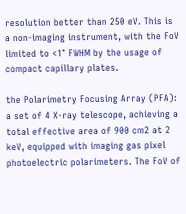resolution better than 250 eV. This is a non-imaging instrument, with the FoV limited to <1° FWHM by the usage of compact capillary plates.

the Polarimetry Focusing Array (PFA): a set of 4 X-ray telescope, achieving a total effective area of 900 cm2 at 2 keV, equipped with imaging gas pixel photoelectric polarimeters. The FoV of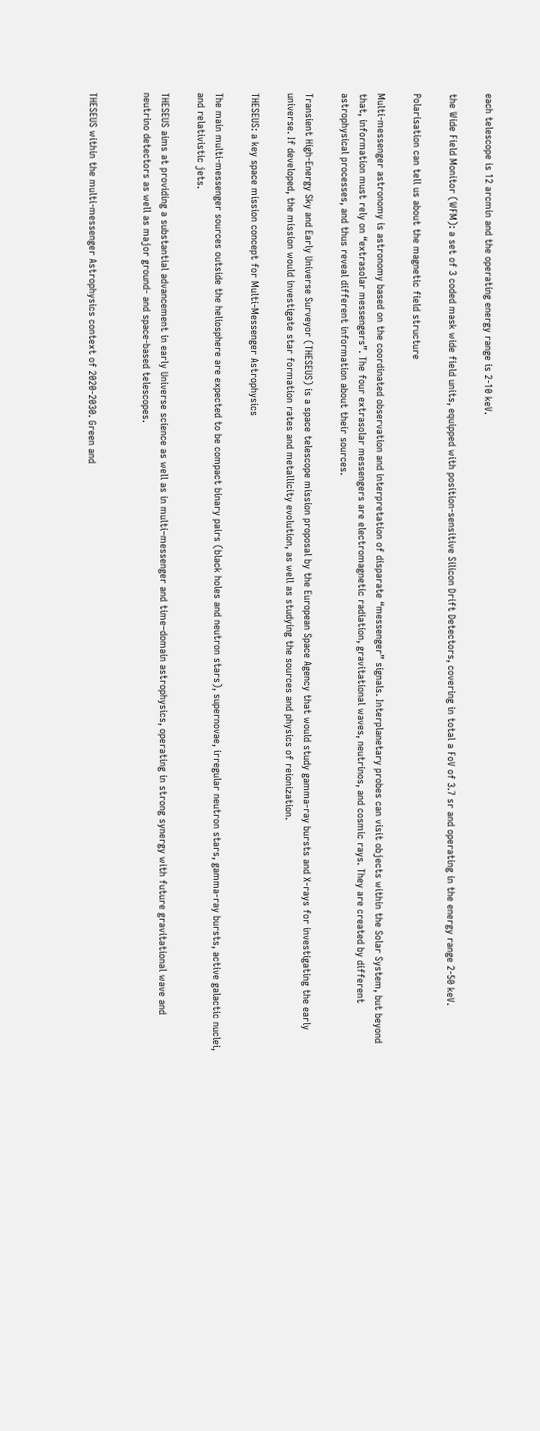each telescope is 12 arcmin and the operating energy range is 2-10 keV.

the Wide Field Monitor (WFM): a set of 3 coded mask wide field units, equipped with position-sensitive Silicon Drift Detectors, covering in total a FoV of 3.7 sr and operating in the energy range 2-50 keV.

Polarisation can tell us about the magnetic field structure

Multi-messenger astronomy is astronomy based on the coordinated observation and interpretation of disparate “messenger” signals. Interplanetary probes can visit objects within the Solar System, but beyond that, information must rely on “extrasolar messengers”. The four extrasolar messengers are electromagnetic radiation, gravitational waves, neutrinos, and cosmic rays. They are created by different astrophysical processes, and thus reveal different information about their sources.

Transient High-Energy Sky and Early Universe Surveyor (THESEUS) is a space telescope mission proposal by the European Space Agency that would study gamma-ray bursts and X-rays for investigating the early universe. If developed, the mission would investigate star formation rates and metallicity evolution, as well as studying the sources and physics of reionization.

THESEUS: a key space mission concept for Multi-Messenger Astrophysics

The main multi-messenger sources outside the heliosphere are expected to be compact binary pairs (black holes and neutron stars), supernovae, irregular neutron stars, gamma-ray bursts, active galactic nuclei, and relativistic jets.

THESEUS aims at providing a substantial advancement in early Universe science as well as in multi–messenger and time–domain astrophysics, operating in strong synergy with future gravitational wave and neutrino detectors as well as major ground- and space-based telescopes.


THESEUS within the multi-messenger Astrophysics context of 2020-2030. Green and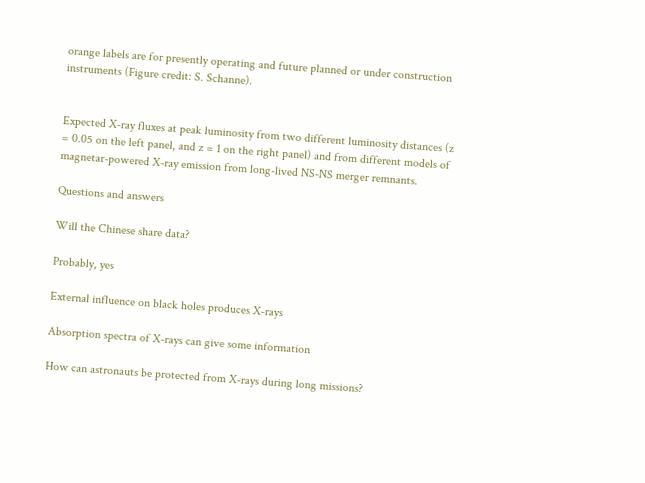orange labels are for presently operating and future planned or under construction instruments (Figure credit: S. Schanne).


Expected X-ray fluxes at peak luminosity from two different luminosity distances (z = 0.05 on the left panel, and z = 1 on the right panel) and from different models of magnetar-powered X-ray emission from long-lived NS-NS merger remnants.

Questions and answers

Will the Chinese share data?

Probably, yes

External influence on black holes produces X-rays

Absorption spectra of X-rays can give some information

How can astronauts be protected from X-rays during long missions?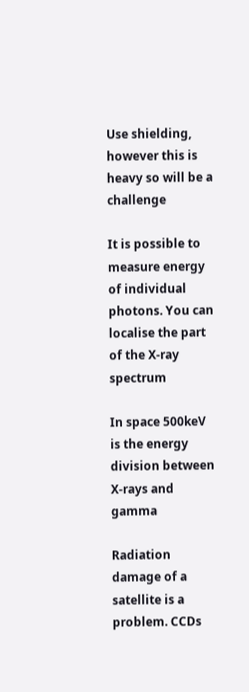Use shielding, however this is heavy so will be a challenge

It is possible to measure energy of individual photons. You can localise the part of the X-ray spectrum

In space 500keV is the energy division between X-rays and gamma

Radiation damage of a satellite is a problem. CCDs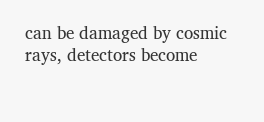can be damaged by cosmic rays, detectors become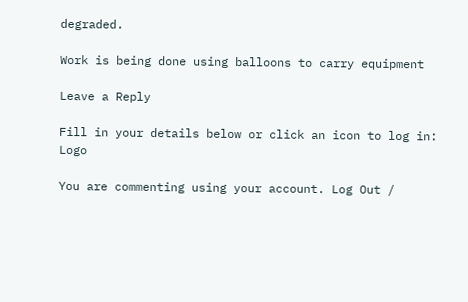degraded.

Work is being done using balloons to carry equipment

Leave a Reply

Fill in your details below or click an icon to log in: Logo

You are commenting using your account. Log Out /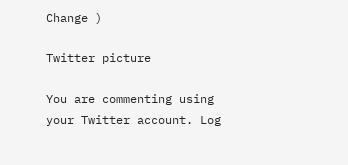Change )

Twitter picture

You are commenting using your Twitter account. Log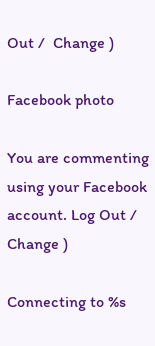Out /  Change )

Facebook photo

You are commenting using your Facebook account. Log Out /  Change )

Connecting to %s